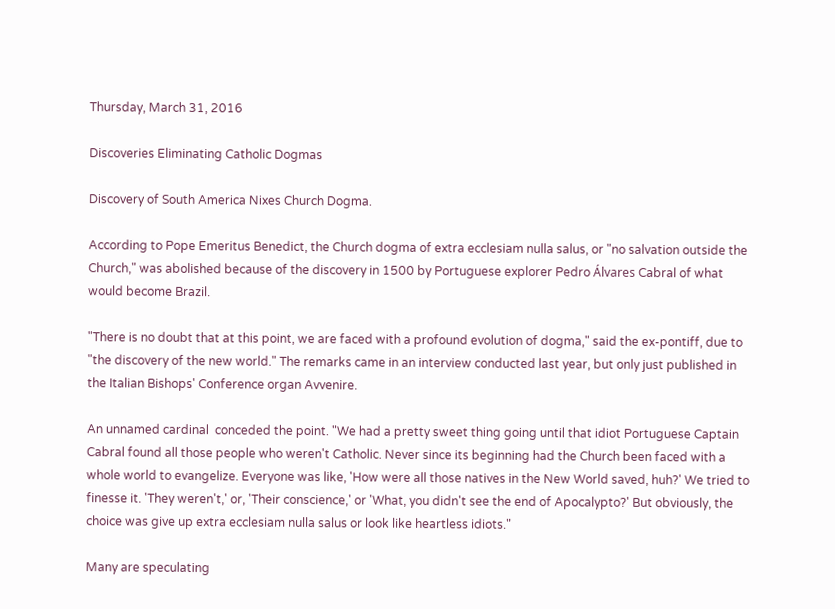Thursday, March 31, 2016

Discoveries Eliminating Catholic Dogmas

Discovery of South America Nixes Church Dogma.

According to Pope Emeritus Benedict, the Church dogma of extra ecclesiam nulla salus, or "no salvation outside the Church," was abolished because of the discovery in 1500 by Portuguese explorer Pedro Álvares Cabral of what would become Brazil.

"There is no doubt that at this point, we are faced with a profound evolution of dogma," said the ex-pontiff, due to "the discovery of the new world." The remarks came in an interview conducted last year, but only just published in the Italian Bishops' Conference organ Avvenire.

An unnamed cardinal  conceded the point. "We had a pretty sweet thing going until that idiot Portuguese Captain Cabral found all those people who weren't Catholic. Never since its beginning had the Church been faced with a whole world to evangelize. Everyone was like, 'How were all those natives in the New World saved, huh?' We tried to finesse it. 'They weren't,' or, 'Their conscience,' or 'What, you didn't see the end of Apocalypto?' But obviously, the choice was give up extra ecclesiam nulla salus or look like heartless idiots."

Many are speculating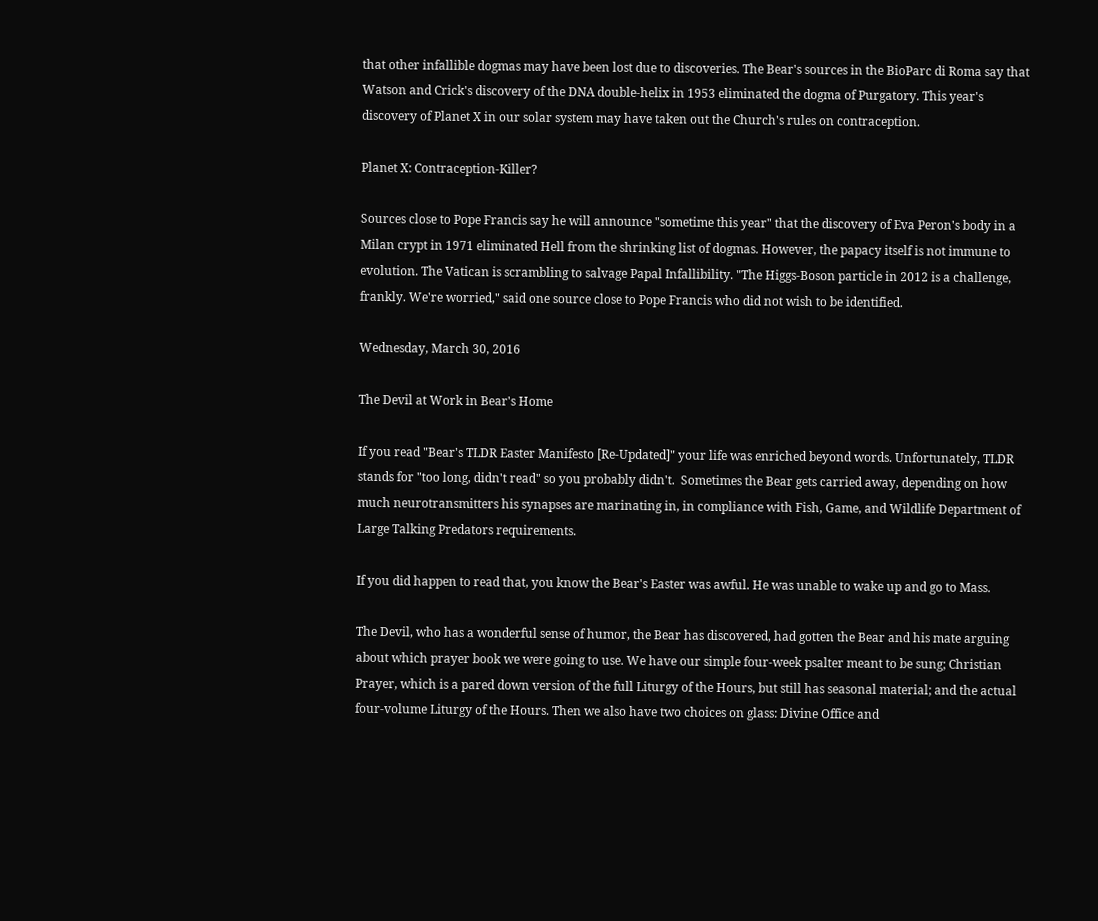that other infallible dogmas may have been lost due to discoveries. The Bear's sources in the BioParc di Roma say that Watson and Crick's discovery of the DNA double-helix in 1953 eliminated the dogma of Purgatory. This year's discovery of Planet X in our solar system may have taken out the Church's rules on contraception.

Planet X: Contraception-Killer?

Sources close to Pope Francis say he will announce "sometime this year" that the discovery of Eva Peron's body in a Milan crypt in 1971 eliminated Hell from the shrinking list of dogmas. However, the papacy itself is not immune to evolution. The Vatican is scrambling to salvage Papal Infallibility. "The Higgs-Boson particle in 2012 is a challenge, frankly. We're worried," said one source close to Pope Francis who did not wish to be identified.

Wednesday, March 30, 2016

The Devil at Work in Bear's Home

If you read "Bear's TLDR Easter Manifesto [Re-Updated]" your life was enriched beyond words. Unfortunately, TLDR stands for "too long, didn't read" so you probably didn't.  Sometimes the Bear gets carried away, depending on how much neurotransmitters his synapses are marinating in, in compliance with Fish, Game, and Wildlife Department of Large Talking Predators requirements.

If you did happen to read that, you know the Bear's Easter was awful. He was unable to wake up and go to Mass.

The Devil, who has a wonderful sense of humor, the Bear has discovered, had gotten the Bear and his mate arguing about which prayer book we were going to use. We have our simple four-week psalter meant to be sung; Christian Prayer, which is a pared down version of the full Liturgy of the Hours, but still has seasonal material; and the actual four-volume Liturgy of the Hours. Then we also have two choices on glass: Divine Office and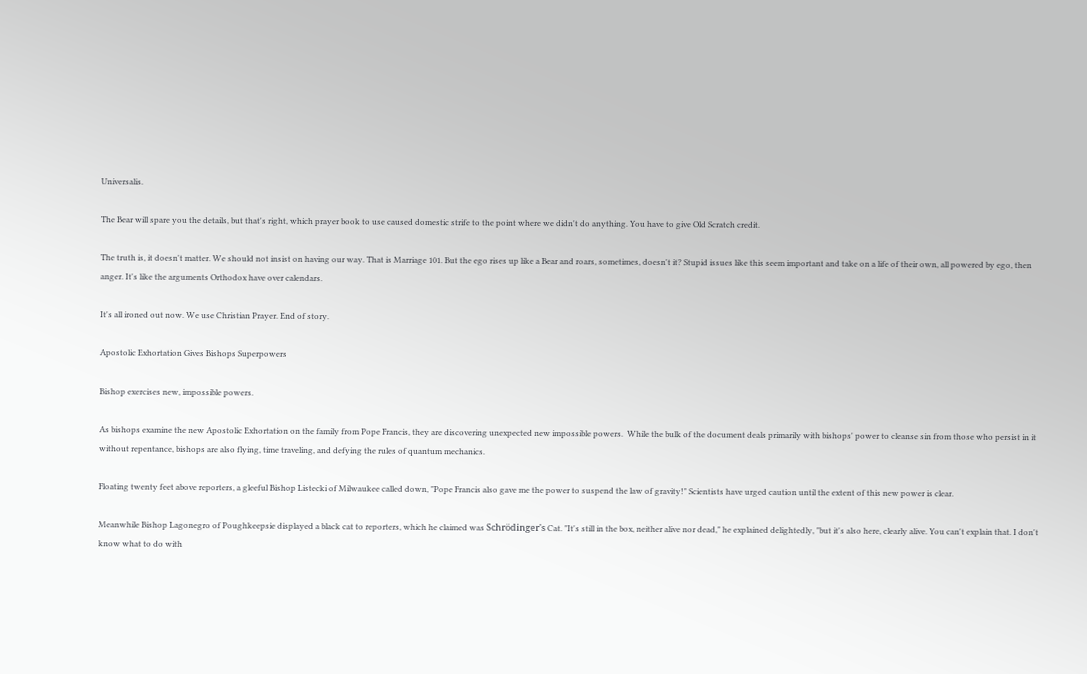Universalis.

The Bear will spare you the details, but that's right, which prayer book to use caused domestic strife to the point where we didn't do anything. You have to give Old Scratch credit.

The truth is, it doesn't matter. We should not insist on having our way. That is Marriage 101. But the ego rises up like a Bear and roars, sometimes, doesn't it? Stupid issues like this seem important and take on a life of their own, all powered by ego, then anger. It's like the arguments Orthodox have over calendars.

It's all ironed out now. We use Christian Prayer. End of story.

Apostolic Exhortation Gives Bishops Superpowers

Bishop exercises new, impossible powers.

As bishops examine the new Apostolic Exhortation on the family from Pope Francis, they are discovering unexpected new impossible powers.  While the bulk of the document deals primarily with bishops' power to cleanse sin from those who persist in it without repentance, bishops are also flying, time traveling, and defying the rules of quantum mechanics.

Floating twenty feet above reporters, a gleeful Bishop Listecki of Milwaukee called down, "Pope Francis also gave me the power to suspend the law of gravity!" Scientists have urged caution until the extent of this new power is clear.

Meanwhile Bishop Lagonegro of Poughkeepsie displayed a black cat to reporters, which he claimed was Schrödinger's Cat. "It's still in the box, neither alive nor dead," he explained delightedly, "but it's also here, clearly alive. You can't explain that. I don't know what to do with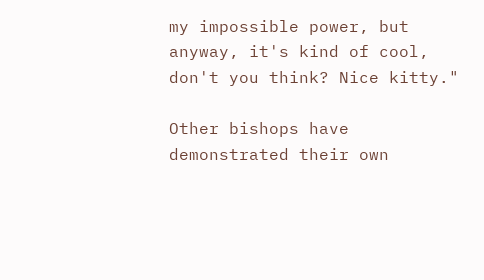my impossible power, but anyway, it's kind of cool, don't you think? Nice kitty."

Other bishops have demonstrated their own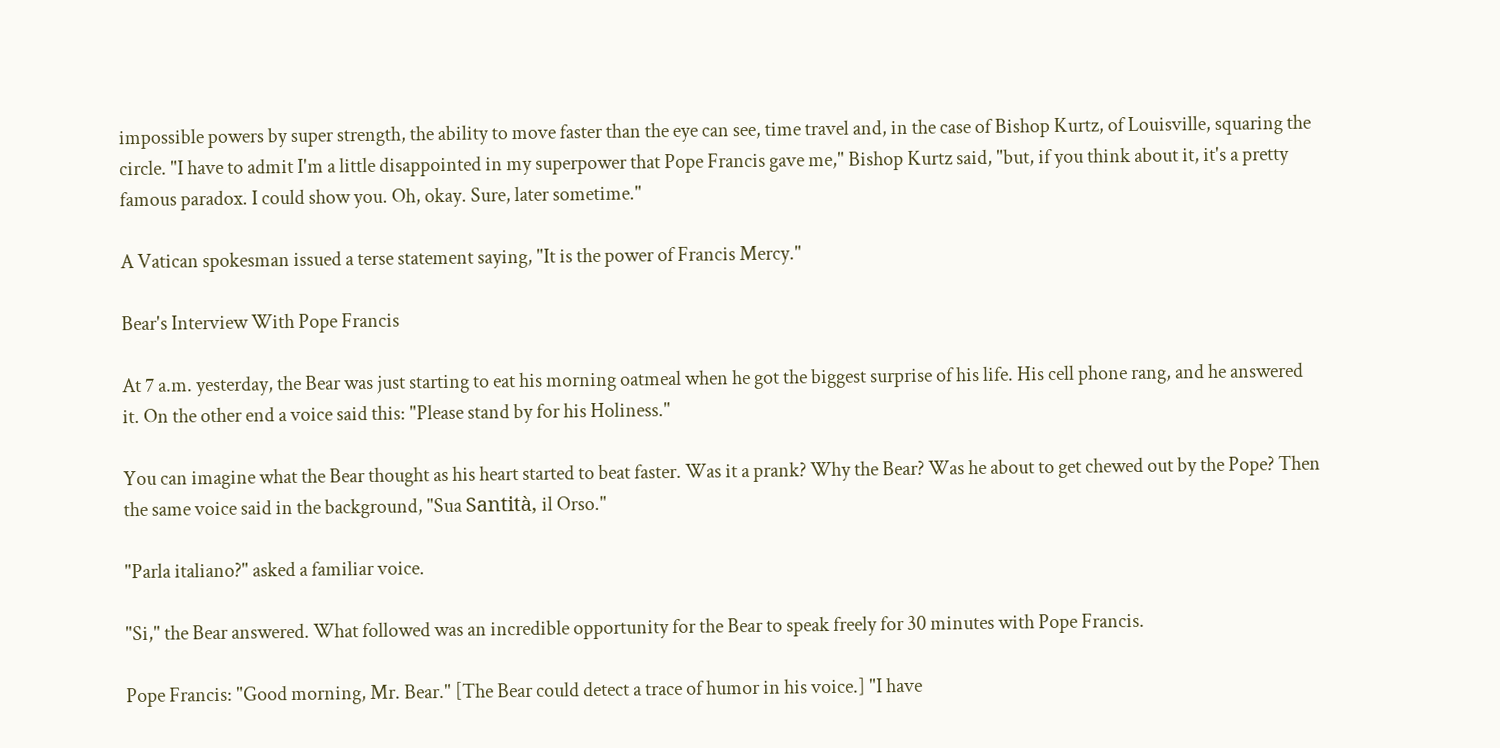impossible powers by super strength, the ability to move faster than the eye can see, time travel and, in the case of Bishop Kurtz, of Louisville, squaring the circle. "I have to admit I'm a little disappointed in my superpower that Pope Francis gave me," Bishop Kurtz said, "but, if you think about it, it's a pretty famous paradox. I could show you. Oh, okay. Sure, later sometime."

A Vatican spokesman issued a terse statement saying, "It is the power of Francis Mercy."

Bear's Interview With Pope Francis

At 7 a.m. yesterday, the Bear was just starting to eat his morning oatmeal when he got the biggest surprise of his life. His cell phone rang, and he answered it. On the other end a voice said this: "Please stand by for his Holiness."

You can imagine what the Bear thought as his heart started to beat faster. Was it a prank? Why the Bear? Was he about to get chewed out by the Pope? Then the same voice said in the background, "Sua Santità, il Orso."

"Parla italiano?" asked a familiar voice.

"Si," the Bear answered. What followed was an incredible opportunity for the Bear to speak freely for 30 minutes with Pope Francis.

Pope Francis: "Good morning, Mr. Bear." [The Bear could detect a trace of humor in his voice.] "I have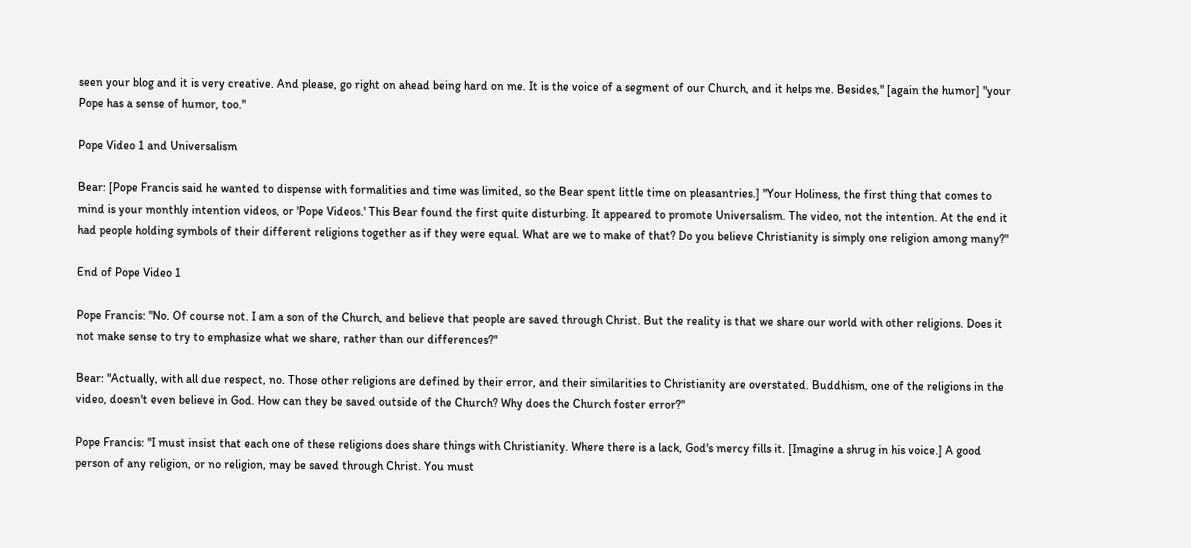seen your blog and it is very creative. And please, go right on ahead being hard on me. It is the voice of a segment of our Church, and it helps me. Besides," [again the humor] "your Pope has a sense of humor, too."

Pope Video 1 and Universalism

Bear: [Pope Francis said he wanted to dispense with formalities and time was limited, so the Bear spent little time on pleasantries.] "Your Holiness, the first thing that comes to mind is your monthly intention videos, or 'Pope Videos.' This Bear found the first quite disturbing. It appeared to promote Universalism. The video, not the intention. At the end it had people holding symbols of their different religions together as if they were equal. What are we to make of that? Do you believe Christianity is simply one religion among many?"

End of Pope Video 1

Pope Francis: "No. Of course not. I am a son of the Church, and believe that people are saved through Christ. But the reality is that we share our world with other religions. Does it not make sense to try to emphasize what we share, rather than our differences?"

Bear: "Actually, with all due respect, no. Those other religions are defined by their error, and their similarities to Christianity are overstated. Buddhism, one of the religions in the video, doesn't even believe in God. How can they be saved outside of the Church? Why does the Church foster error?"

Pope Francis: "I must insist that each one of these religions does share things with Christianity. Where there is a lack, God's mercy fills it. [Imagine a shrug in his voice.] A good person of any religion, or no religion, may be saved through Christ. You must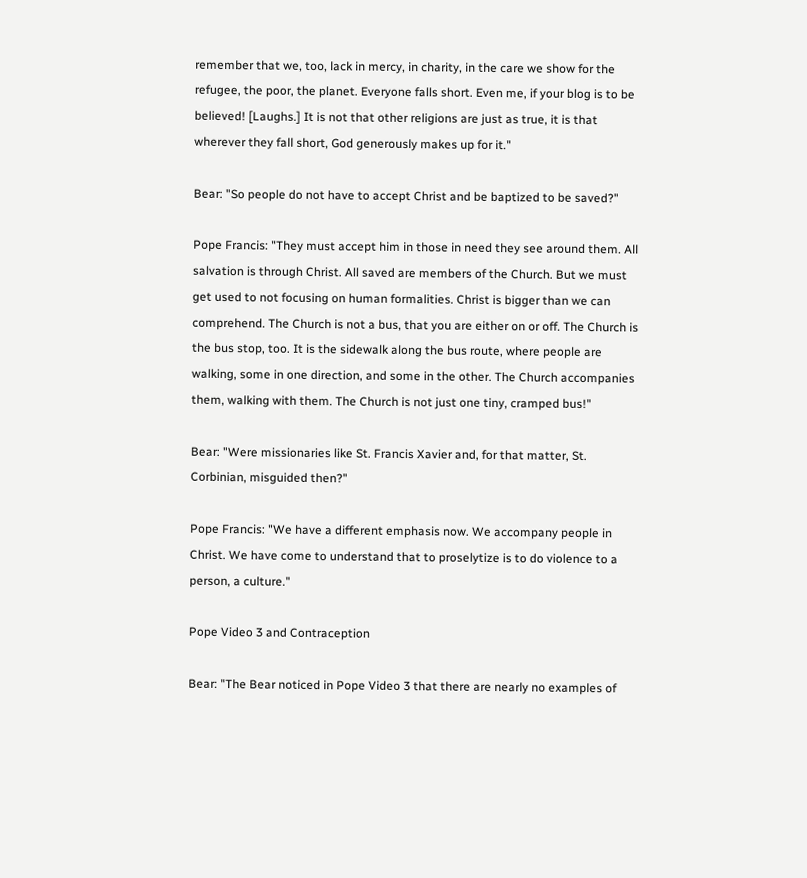remember that we, too, lack in mercy, in charity, in the care we show for the refugee, the poor, the planet. Everyone falls short. Even me, if your blog is to be believed! [Laughs.] It is not that other religions are just as true, it is that wherever they fall short, God generously makes up for it."

Bear: "So people do not have to accept Christ and be baptized to be saved?"

Pope Francis: "They must accept him in those in need they see around them. All salvation is through Christ. All saved are members of the Church. But we must get used to not focusing on human formalities. Christ is bigger than we can comprehend. The Church is not a bus, that you are either on or off. The Church is the bus stop, too. It is the sidewalk along the bus route, where people are walking, some in one direction, and some in the other. The Church accompanies them, walking with them. The Church is not just one tiny, cramped bus!"

Bear: "Were missionaries like St. Francis Xavier and, for that matter, St. Corbinian, misguided then?"

Pope Francis: "We have a different emphasis now. We accompany people in Christ. We have come to understand that to proselytize is to do violence to a person, a culture."

Pope Video 3 and Contraception

Bear: "The Bear noticed in Pope Video 3 that there are nearly no examples of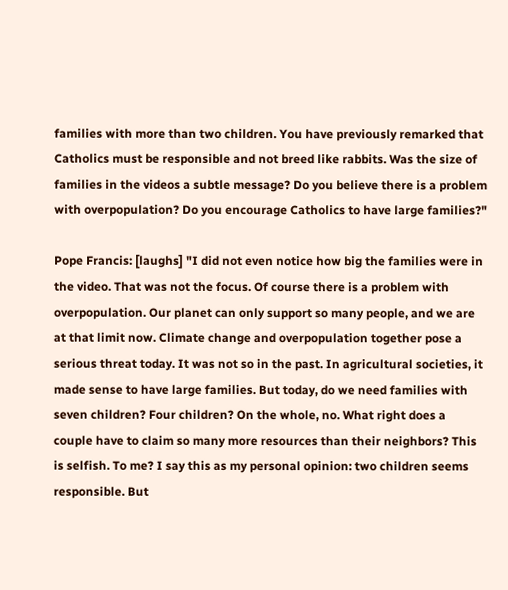families with more than two children. You have previously remarked that Catholics must be responsible and not breed like rabbits. Was the size of families in the videos a subtle message? Do you believe there is a problem with overpopulation? Do you encourage Catholics to have large families?"

Pope Francis: [laughs] "I did not even notice how big the families were in the video. That was not the focus. Of course there is a problem with overpopulation. Our planet can only support so many people, and we are at that limit now. Climate change and overpopulation together pose a serious threat today. It was not so in the past. In agricultural societies, it made sense to have large families. But today, do we need families with seven children? Four children? On the whole, no. What right does a couple have to claim so many more resources than their neighbors? This is selfish. To me? I say this as my personal opinion: two children seems responsible. But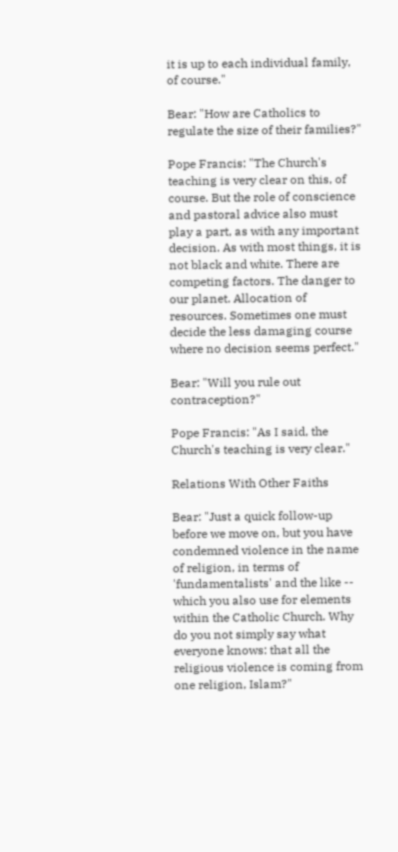it is up to each individual family, of course."

Bear: "How are Catholics to regulate the size of their families?"

Pope Francis: "The Church's teaching is very clear on this, of course. But the role of conscience and pastoral advice also must play a part, as with any important decision. As with most things, it is not black and white. There are competing factors. The danger to our planet. Allocation of resources. Sometimes one must decide the less damaging course where no decision seems perfect."

Bear: "Will you rule out contraception?"

Pope Francis: "As I said, the Church's teaching is very clear."

Relations With Other Faiths

Bear: "Just a quick follow-up before we move on, but you have condemned violence in the name of religion, in terms of 'fundamentalists' and the like -- which you also use for elements within the Catholic Church. Why do you not simply say what everyone knows: that all the religious violence is coming from one religion, Islam?"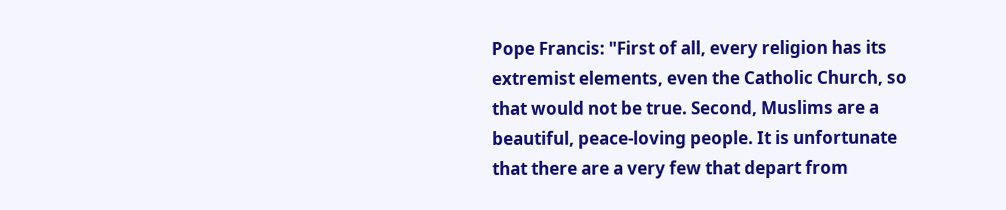Pope Francis: "First of all, every religion has its extremist elements, even the Catholic Church, so that would not be true. Second, Muslims are a beautiful, peace-loving people. It is unfortunate that there are a very few that depart from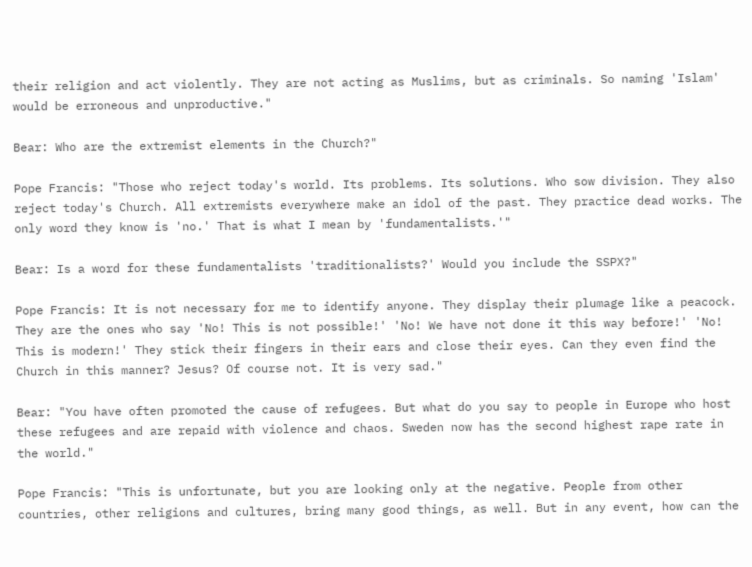their religion and act violently. They are not acting as Muslims, but as criminals. So naming 'Islam' would be erroneous and unproductive."

Bear: Who are the extremist elements in the Church?"

Pope Francis: "Those who reject today's world. Its problems. Its solutions. Who sow division. They also reject today's Church. All extremists everywhere make an idol of the past. They practice dead works. The only word they know is 'no.' That is what I mean by 'fundamentalists.'"

Bear: Is a word for these fundamentalists 'traditionalists?' Would you include the SSPX?"

Pope Francis: It is not necessary for me to identify anyone. They display their plumage like a peacock. They are the ones who say 'No! This is not possible!' 'No! We have not done it this way before!' 'No! This is modern!' They stick their fingers in their ears and close their eyes. Can they even find the Church in this manner? Jesus? Of course not. It is very sad."

Bear: "You have often promoted the cause of refugees. But what do you say to people in Europe who host these refugees and are repaid with violence and chaos. Sweden now has the second highest rape rate in the world."

Pope Francis: "This is unfortunate, but you are looking only at the negative. People from other countries, other religions and cultures, bring many good things, as well. But in any event, how can the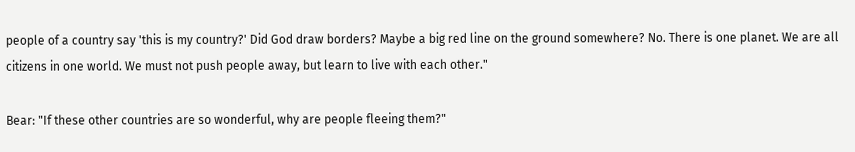people of a country say 'this is my country?' Did God draw borders? Maybe a big red line on the ground somewhere? No. There is one planet. We are all citizens in one world. We must not push people away, but learn to live with each other."

Bear: "If these other countries are so wonderful, why are people fleeing them?"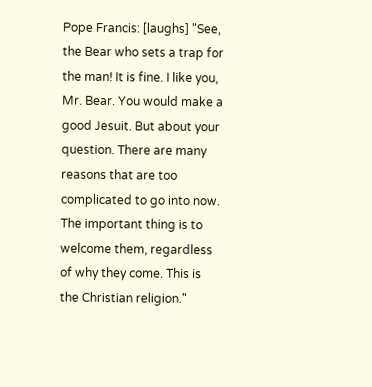Pope Francis: [laughs] "See, the Bear who sets a trap for the man! It is fine. I like you, Mr. Bear. You would make a good Jesuit. But about your question. There are many reasons that are too complicated to go into now. The important thing is to welcome them, regardless of why they come. This is the Christian religion."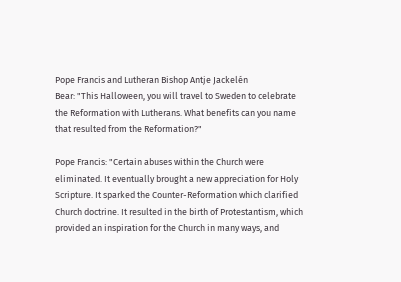Pope Francis and Lutheran Bishop Antje Jackelén
Bear: "This Halloween, you will travel to Sweden to celebrate the Reformation with Lutherans. What benefits can you name that resulted from the Reformation?"

Pope Francis: "Certain abuses within the Church were eliminated. It eventually brought a new appreciation for Holy Scripture. It sparked the Counter-Reformation which clarified Church doctrine. It resulted in the birth of Protestantism, which provided an inspiration for the Church in many ways, and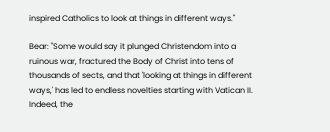inspired Catholics to look at things in different ways."

Bear: "Some would say it plunged Christendom into a ruinous war, fractured the Body of Christ into tens of thousands of sects, and that 'looking at things in different ways,' has led to endless novelties starting with Vatican II. Indeed, the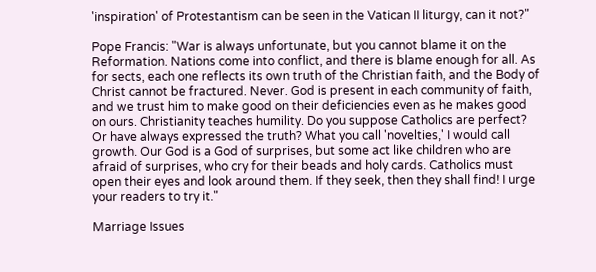'inspiration' of Protestantism can be seen in the Vatican II liturgy, can it not?"

Pope Francis: "War is always unfortunate, but you cannot blame it on the Reformation. Nations come into conflict, and there is blame enough for all. As for sects, each one reflects its own truth of the Christian faith, and the Body of Christ cannot be fractured. Never. God is present in each community of faith, and we trust him to make good on their deficiencies even as he makes good on ours. Christianity teaches humility. Do you suppose Catholics are perfect? Or have always expressed the truth? What you call 'novelties,' I would call growth. Our God is a God of surprises, but some act like children who are afraid of surprises, who cry for their beads and holy cards. Catholics must open their eyes and look around them. If they seek, then they shall find! I urge your readers to try it."

Marriage Issues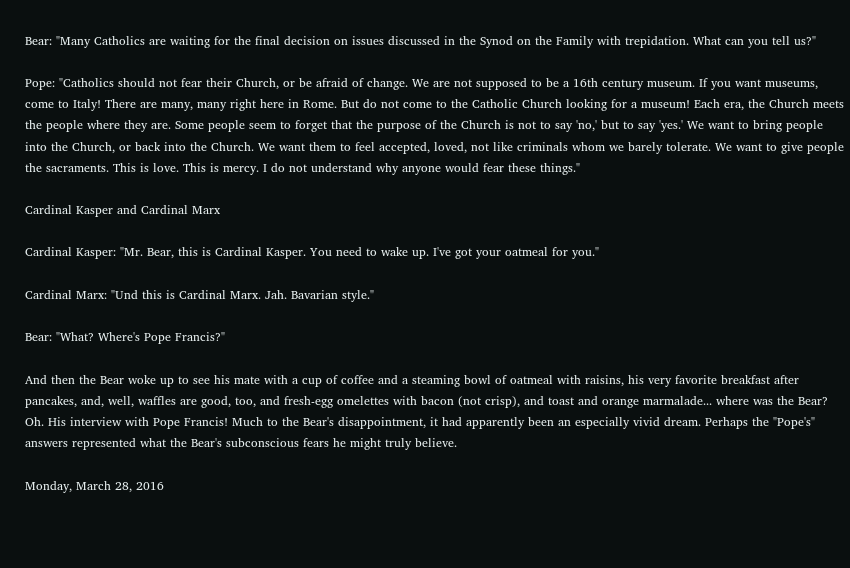Bear: "Many Catholics are waiting for the final decision on issues discussed in the Synod on the Family with trepidation. What can you tell us?"

Pope: "Catholics should not fear their Church, or be afraid of change. We are not supposed to be a 16th century museum. If you want museums, come to Italy! There are many, many right here in Rome. But do not come to the Catholic Church looking for a museum! Each era, the Church meets the people where they are. Some people seem to forget that the purpose of the Church is not to say 'no,' but to say 'yes.' We want to bring people into the Church, or back into the Church. We want them to feel accepted, loved, not like criminals whom we barely tolerate. We want to give people the sacraments. This is love. This is mercy. I do not understand why anyone would fear these things."

Cardinal Kasper and Cardinal Marx

Cardinal Kasper: "Mr. Bear, this is Cardinal Kasper. You need to wake up. I've got your oatmeal for you."

Cardinal Marx: "Und this is Cardinal Marx. Jah. Bavarian style."

Bear: "What? Where's Pope Francis?"

And then the Bear woke up to see his mate with a cup of coffee and a steaming bowl of oatmeal with raisins, his very favorite breakfast after pancakes, and, well, waffles are good, too, and fresh-egg omelettes with bacon (not crisp), and toast and orange marmalade... where was the Bear? Oh. His interview with Pope Francis! Much to the Bear's disappointment, it had apparently been an especially vivid dream. Perhaps the "Pope's" answers represented what the Bear's subconscious fears he might truly believe.

Monday, March 28, 2016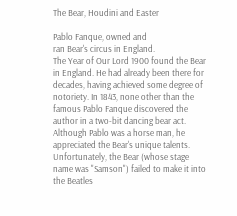The Bear, Houdini and Easter

Pablo Fanque, owned and
ran Bear's circus in England.
The Year of Our Lord 1900 found the Bear in England. He had already been there for decades, having achieved some degree of notoriety. In 1843, none other than the famous Pablo Fanque discovered the author in a two-bit dancing bear act. Although Pablo was a horse man, he appreciated the Bear's unique talents. Unfortunately, the Bear (whose stage name was "Samson") failed to make it into the Beatles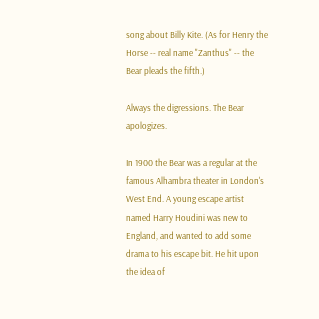song about Billy Kite. (As for Henry the Horse -- real name "Zanthus" -- the Bear pleads the fifth.)

Always the digressions. The Bear apologizes.

In 1900 the Bear was a regular at the famous Alhambra theater in London's West End. A young escape artist named Harry Houdini was new to England, and wanted to add some drama to his escape bit. He hit upon the idea of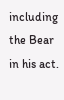including the Bear in his act.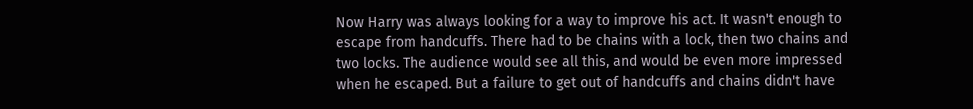Now Harry was always looking for a way to improve his act. It wasn't enough to escape from handcuffs. There had to be chains with a lock, then two chains and two locks. The audience would see all this, and would be even more impressed when he escaped. But a failure to get out of handcuffs and chains didn't have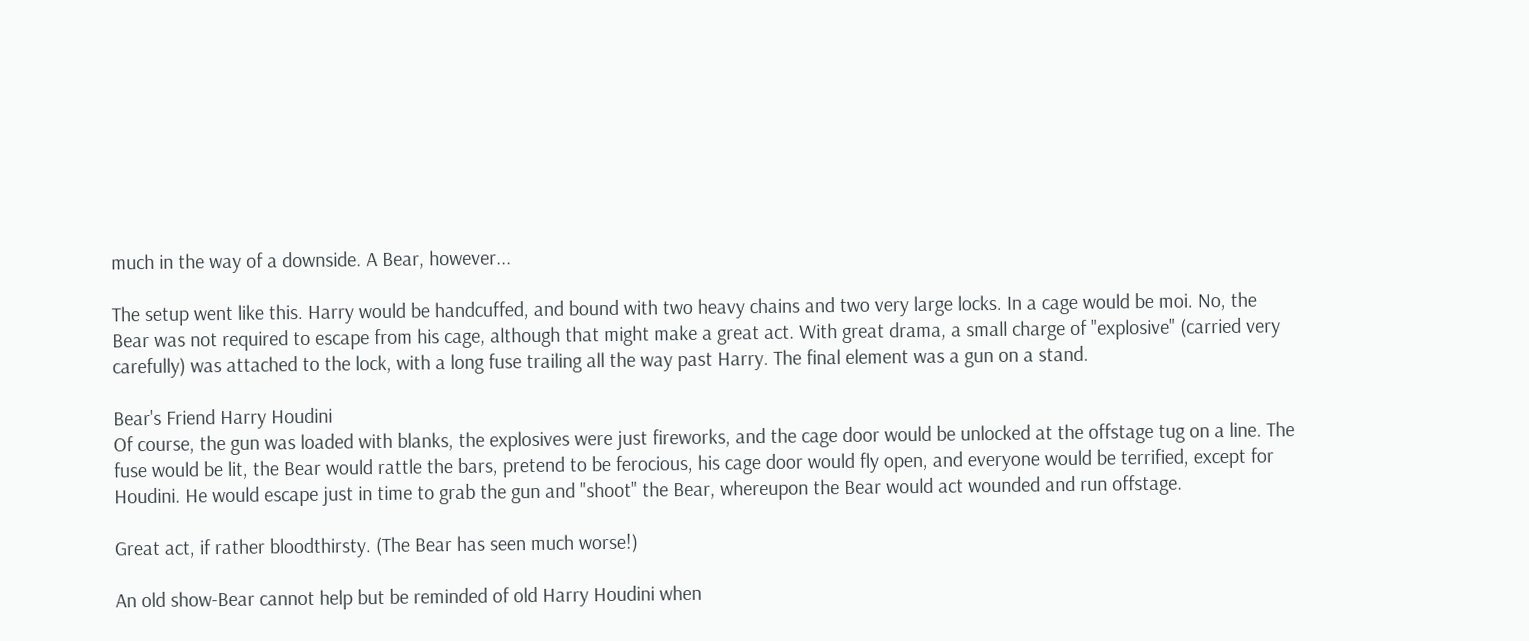much in the way of a downside. A Bear, however...

The setup went like this. Harry would be handcuffed, and bound with two heavy chains and two very large locks. In a cage would be moi. No, the Bear was not required to escape from his cage, although that might make a great act. With great drama, a small charge of "explosive" (carried very carefully) was attached to the lock, with a long fuse trailing all the way past Harry. The final element was a gun on a stand.

Bear's Friend Harry Houdini
Of course, the gun was loaded with blanks, the explosives were just fireworks, and the cage door would be unlocked at the offstage tug on a line. The fuse would be lit, the Bear would rattle the bars, pretend to be ferocious, his cage door would fly open, and everyone would be terrified, except for Houdini. He would escape just in time to grab the gun and "shoot" the Bear, whereupon the Bear would act wounded and run offstage.

Great act, if rather bloodthirsty. (The Bear has seen much worse!)

An old show-Bear cannot help but be reminded of old Harry Houdini when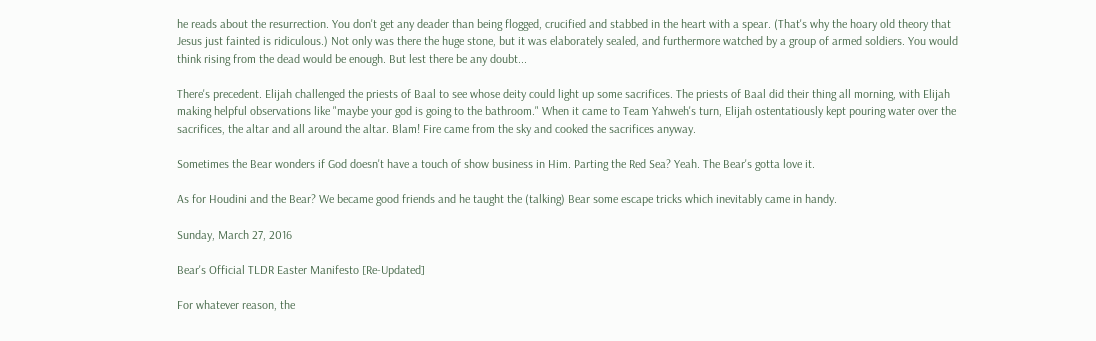he reads about the resurrection. You don't get any deader than being flogged, crucified and stabbed in the heart with a spear. (That's why the hoary old theory that Jesus just fainted is ridiculous.) Not only was there the huge stone, but it was elaborately sealed, and furthermore watched by a group of armed soldiers. You would think rising from the dead would be enough. But lest there be any doubt...

There's precedent. Elijah challenged the priests of Baal to see whose deity could light up some sacrifices. The priests of Baal did their thing all morning, with Elijah making helpful observations like "maybe your god is going to the bathroom." When it came to Team Yahweh's turn, Elijah ostentatiously kept pouring water over the sacrifices, the altar and all around the altar. Blam! Fire came from the sky and cooked the sacrifices anyway.

Sometimes the Bear wonders if God doesn't have a touch of show business in Him. Parting the Red Sea? Yeah. The Bear's gotta love it.

As for Houdini and the Bear? We became good friends and he taught the (talking) Bear some escape tricks which inevitably came in handy.

Sunday, March 27, 2016

Bear's Official TLDR Easter Manifesto [Re-Updated]

For whatever reason, the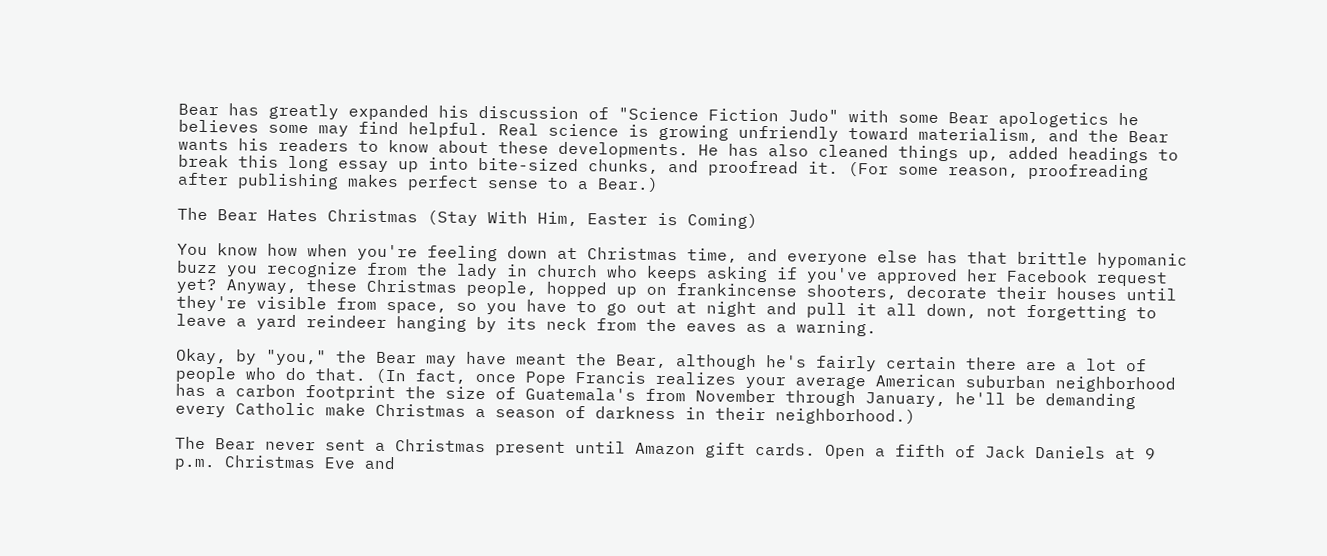Bear has greatly expanded his discussion of "Science Fiction Judo" with some Bear apologetics he believes some may find helpful. Real science is growing unfriendly toward materialism, and the Bear wants his readers to know about these developments. He has also cleaned things up, added headings to break this long essay up into bite-sized chunks, and proofread it. (For some reason, proofreading after publishing makes perfect sense to a Bear.)

The Bear Hates Christmas (Stay With Him, Easter is Coming)

You know how when you're feeling down at Christmas time, and everyone else has that brittle hypomanic buzz you recognize from the lady in church who keeps asking if you've approved her Facebook request yet? Anyway, these Christmas people, hopped up on frankincense shooters, decorate their houses until they're visible from space, so you have to go out at night and pull it all down, not forgetting to leave a yard reindeer hanging by its neck from the eaves as a warning.

Okay, by "you," the Bear may have meant the Bear, although he's fairly certain there are a lot of people who do that. (In fact, once Pope Francis realizes your average American suburban neighborhood has a carbon footprint the size of Guatemala's from November through January, he'll be demanding every Catholic make Christmas a season of darkness in their neighborhood.)

The Bear never sent a Christmas present until Amazon gift cards. Open a fifth of Jack Daniels at 9 p.m. Christmas Eve and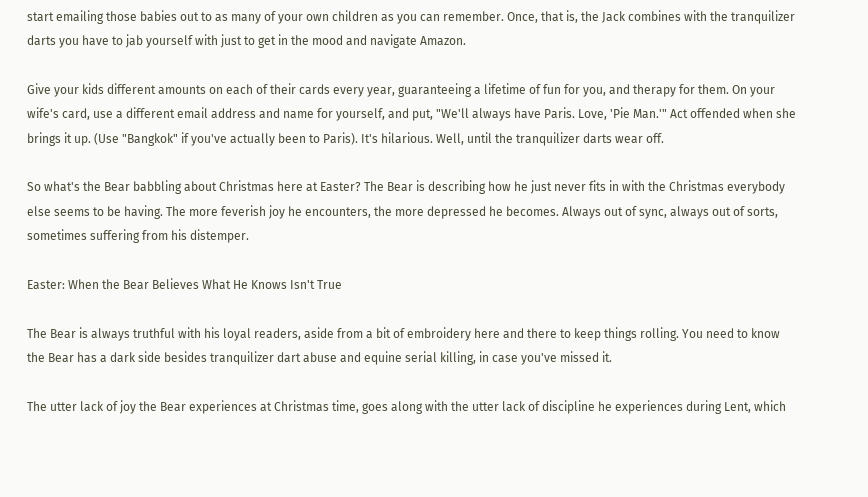start emailing those babies out to as many of your own children as you can remember. Once, that is, the Jack combines with the tranquilizer darts you have to jab yourself with just to get in the mood and navigate Amazon.

Give your kids different amounts on each of their cards every year, guaranteeing a lifetime of fun for you, and therapy for them. On your wife's card, use a different email address and name for yourself, and put, "We'll always have Paris. Love, 'Pie Man.'" Act offended when she brings it up. (Use "Bangkok" if you've actually been to Paris). It's hilarious. Well, until the tranquilizer darts wear off.

So what's the Bear babbling about Christmas here at Easter? The Bear is describing how he just never fits in with the Christmas everybody else seems to be having. The more feverish joy he encounters, the more depressed he becomes. Always out of sync, always out of sorts, sometimes suffering from his distemper.

Easter: When the Bear Believes What He Knows Isn't True

The Bear is always truthful with his loyal readers, aside from a bit of embroidery here and there to keep things rolling. You need to know the Bear has a dark side besides tranquilizer dart abuse and equine serial killing, in case you've missed it.

The utter lack of joy the Bear experiences at Christmas time, goes along with the utter lack of discipline he experiences during Lent, which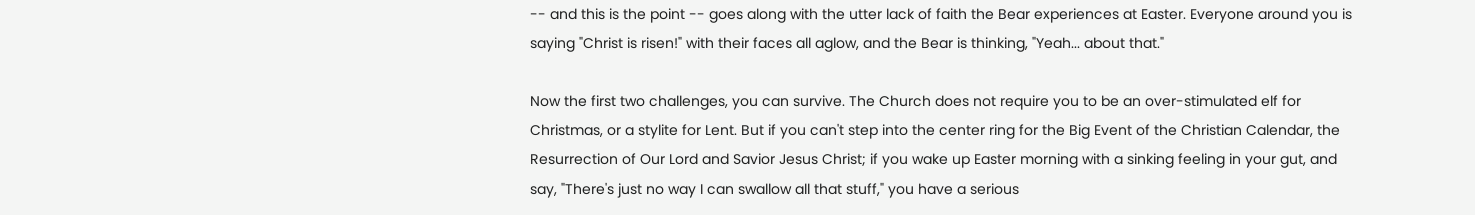-- and this is the point -- goes along with the utter lack of faith the Bear experiences at Easter. Everyone around you is saying "Christ is risen!" with their faces all aglow, and the Bear is thinking, "Yeah... about that."

Now the first two challenges, you can survive. The Church does not require you to be an over-stimulated elf for Christmas, or a stylite for Lent. But if you can't step into the center ring for the Big Event of the Christian Calendar, the Resurrection of Our Lord and Savior Jesus Christ; if you wake up Easter morning with a sinking feeling in your gut, and say, "There's just no way I can swallow all that stuff," you have a serious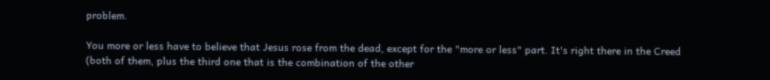problem.

You more or less have to believe that Jesus rose from the dead, except for the "more or less" part. It's right there in the Creed (both of them, plus the third one that is the combination of the other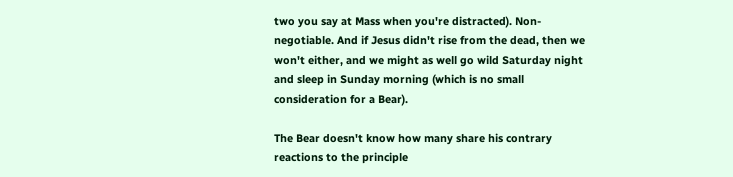two you say at Mass when you're distracted). Non-negotiable. And if Jesus didn't rise from the dead, then we won't either, and we might as well go wild Saturday night and sleep in Sunday morning (which is no small consideration for a Bear).

The Bear doesn't know how many share his contrary reactions to the principle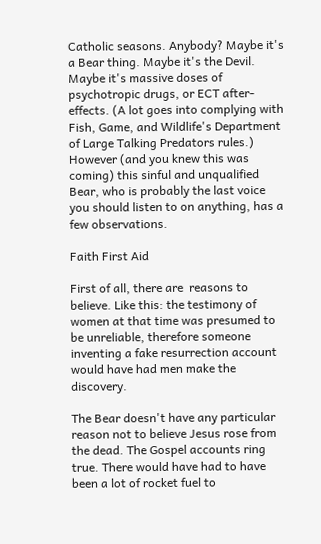Catholic seasons. Anybody? Maybe it's a Bear thing. Maybe it's the Devil. Maybe it's massive doses of psychotropic drugs, or ECT after-effects. (A lot goes into complying with Fish, Game, and Wildlife's Department of Large Talking Predators rules.) However (and you knew this was coming) this sinful and unqualified Bear, who is probably the last voice you should listen to on anything, has a few observations.

Faith First Aid

First of all, there are  reasons to believe. Like this: the testimony of women at that time was presumed to be unreliable, therefore someone inventing a fake resurrection account would have had men make the discovery.

The Bear doesn't have any particular reason not to believe Jesus rose from the dead. The Gospel accounts ring true. There would have had to have been a lot of rocket fuel to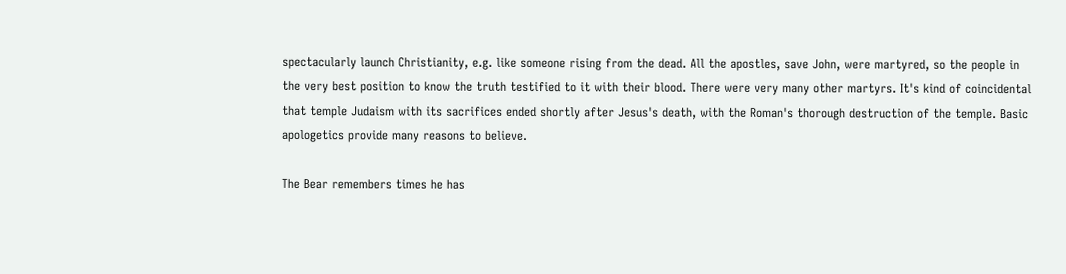spectacularly launch Christianity, e.g. like someone rising from the dead. All the apostles, save John, were martyred, so the people in the very best position to know the truth testified to it with their blood. There were very many other martyrs. It's kind of coincidental that temple Judaism with its sacrifices ended shortly after Jesus's death, with the Roman's thorough destruction of the temple. Basic apologetics provide many reasons to believe.

The Bear remembers times he has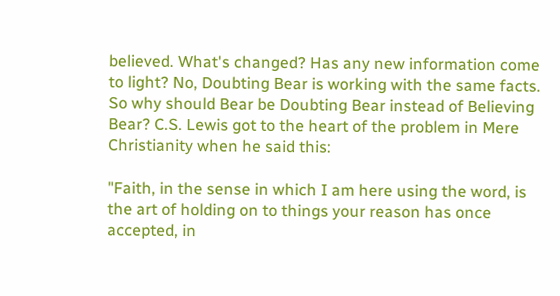believed. What's changed? Has any new information come to light? No, Doubting Bear is working with the same facts. So why should Bear be Doubting Bear instead of Believing Bear? C.S. Lewis got to the heart of the problem in Mere Christianity when he said this:

"Faith, in the sense in which I am here using the word, is the art of holding on to things your reason has once accepted, in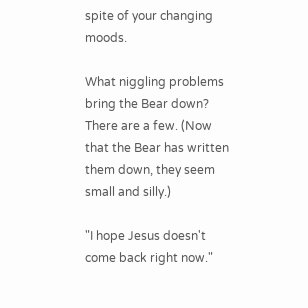spite of your changing moods.

What niggling problems bring the Bear down? There are a few. (Now that the Bear has written them down, they seem small and silly.)

"I hope Jesus doesn't come back right now."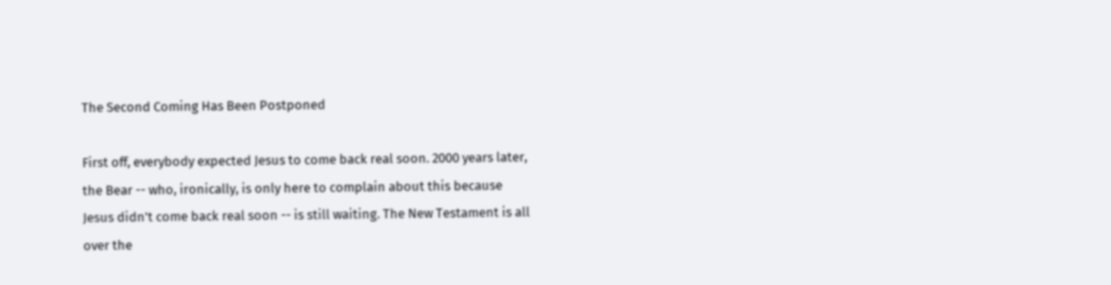The Second Coming Has Been Postponed

First off, everybody expected Jesus to come back real soon. 2000 years later, the Bear -- who, ironically, is only here to complain about this because Jesus didn't come back real soon -- is still waiting. The New Testament is all over the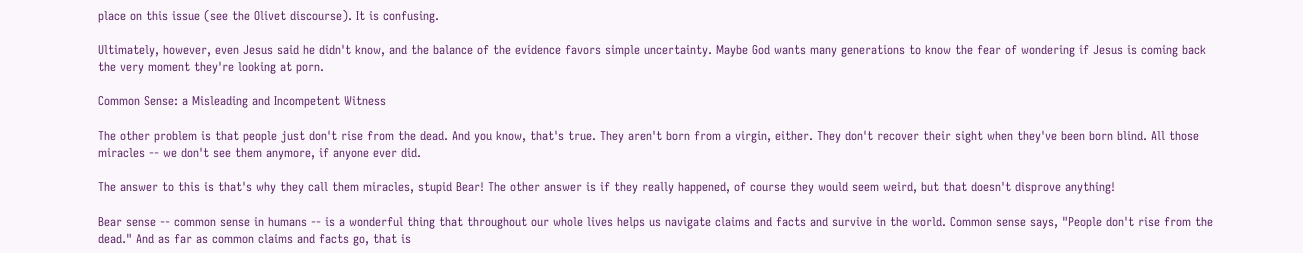place on this issue (see the Olivet discourse). It is confusing.

Ultimately, however, even Jesus said he didn't know, and the balance of the evidence favors simple uncertainty. Maybe God wants many generations to know the fear of wondering if Jesus is coming back the very moment they're looking at porn.

Common Sense: a Misleading and Incompetent Witness

The other problem is that people just don't rise from the dead. And you know, that's true. They aren't born from a virgin, either. They don't recover their sight when they've been born blind. All those miracles -- we don't see them anymore, if anyone ever did.

The answer to this is that's why they call them miracles, stupid Bear! The other answer is if they really happened, of course they would seem weird, but that doesn't disprove anything!

Bear sense -- common sense in humans -- is a wonderful thing that throughout our whole lives helps us navigate claims and facts and survive in the world. Common sense says, "People don't rise from the dead." And as far as common claims and facts go, that is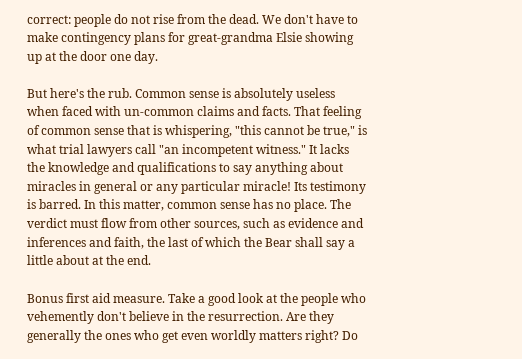correct: people do not rise from the dead. We don't have to make contingency plans for great-grandma Elsie showing up at the door one day.

But here's the rub. Common sense is absolutely useless when faced with un-common claims and facts. That feeling of common sense that is whispering, "this cannot be true," is what trial lawyers call "an incompetent witness." It lacks the knowledge and qualifications to say anything about miracles in general or any particular miracle! Its testimony is barred. In this matter, common sense has no place. The verdict must flow from other sources, such as evidence and inferences and faith, the last of which the Bear shall say a little about at the end.

Bonus first aid measure. Take a good look at the people who vehemently don't believe in the resurrection. Are they generally the ones who get even worldly matters right? Do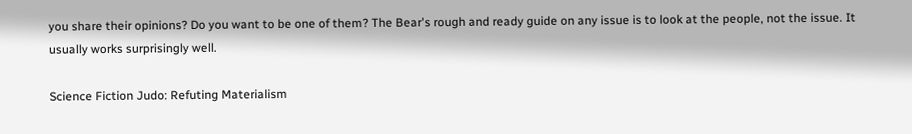you share their opinions? Do you want to be one of them? The Bear's rough and ready guide on any issue is to look at the people, not the issue. It usually works surprisingly well.

Science Fiction Judo: Refuting Materialism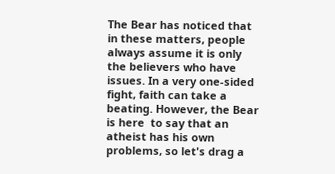The Bear has noticed that in these matters, people always assume it is only the believers who have issues. In a very one-sided fight, faith can take a beating. However, the Bear is here  to say that an atheist has his own problems, so let's drag a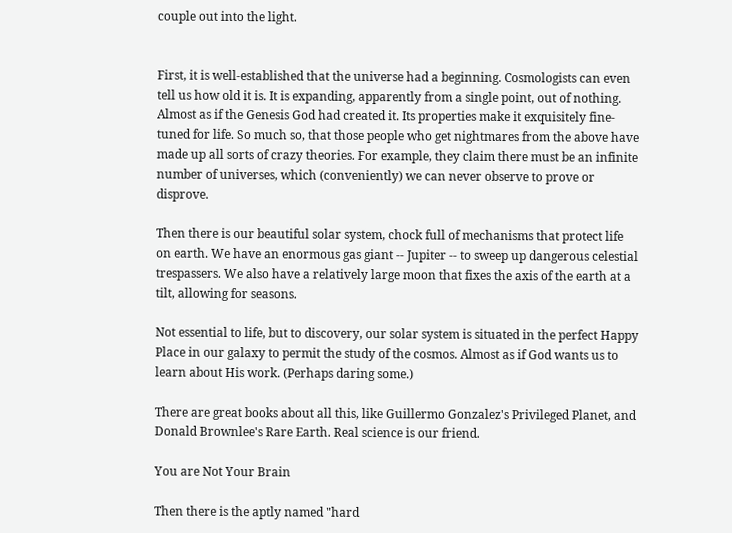couple out into the light.


First, it is well-established that the universe had a beginning. Cosmologists can even tell us how old it is. It is expanding, apparently from a single point, out of nothing. Almost as if the Genesis God had created it. Its properties make it exquisitely fine-tuned for life. So much so, that those people who get nightmares from the above have made up all sorts of crazy theories. For example, they claim there must be an infinite number of universes, which (conveniently) we can never observe to prove or disprove.

Then there is our beautiful solar system, chock full of mechanisms that protect life on earth. We have an enormous gas giant -- Jupiter -- to sweep up dangerous celestial trespassers. We also have a relatively large moon that fixes the axis of the earth at a tilt, allowing for seasons.

Not essential to life, but to discovery, our solar system is situated in the perfect Happy Place in our galaxy to permit the study of the cosmos. Almost as if God wants us to learn about His work. (Perhaps daring some.)

There are great books about all this, like Guillermo Gonzalez's Privileged Planet, and Donald Brownlee's Rare Earth. Real science is our friend.

You are Not Your Brain

Then there is the aptly named "hard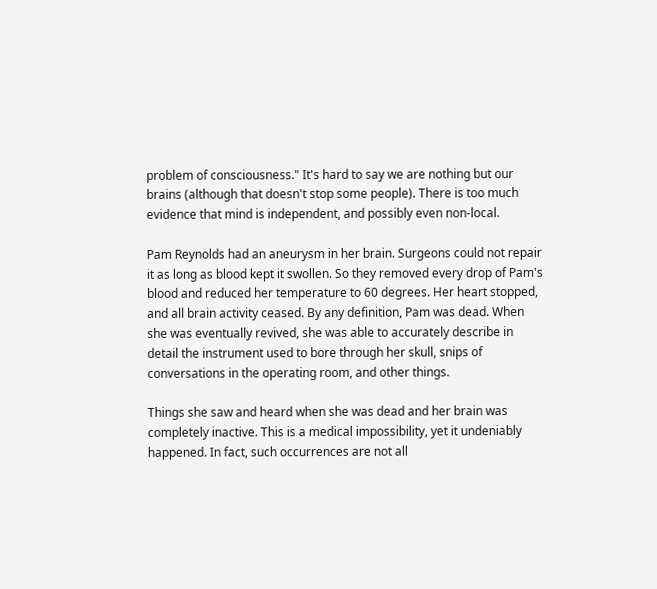problem of consciousness." It's hard to say we are nothing but our brains (although that doesn't stop some people). There is too much evidence that mind is independent, and possibly even non-local.

Pam Reynolds had an aneurysm in her brain. Surgeons could not repair it as long as blood kept it swollen. So they removed every drop of Pam's blood and reduced her temperature to 60 degrees. Her heart stopped, and all brain activity ceased. By any definition, Pam was dead. When she was eventually revived, she was able to accurately describe in detail the instrument used to bore through her skull, snips of conversations in the operating room, and other things.

Things she saw and heard when she was dead and her brain was completely inactive. This is a medical impossibility, yet it undeniably happened. In fact, such occurrences are not all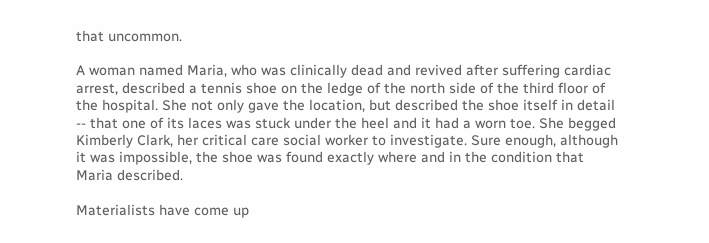that uncommon.

A woman named Maria, who was clinically dead and revived after suffering cardiac arrest, described a tennis shoe on the ledge of the north side of the third floor of the hospital. She not only gave the location, but described the shoe itself in detail -- that one of its laces was stuck under the heel and it had a worn toe. She begged Kimberly Clark, her critical care social worker to investigate. Sure enough, although it was impossible, the shoe was found exactly where and in the condition that Maria described.

Materialists have come up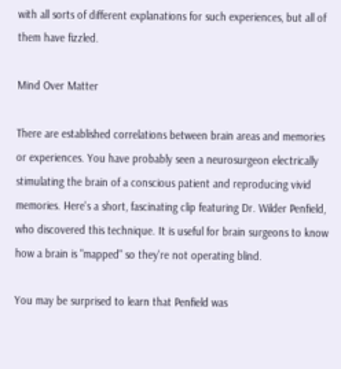with all sorts of different explanations for such experiences, but all of them have fizzled.

Mind Over Matter

There are established correlations between brain areas and memories or experiences. You have probably seen a neurosurgeon electrically stimulating the brain of a conscious patient and reproducing vivid memories. Here's a short, fascinating clip featuring Dr. Wilder Penfield, who discovered this technique. It is useful for brain surgeons to know how a brain is "mapped" so they're not operating blind.

You may be surprised to learn that Penfield was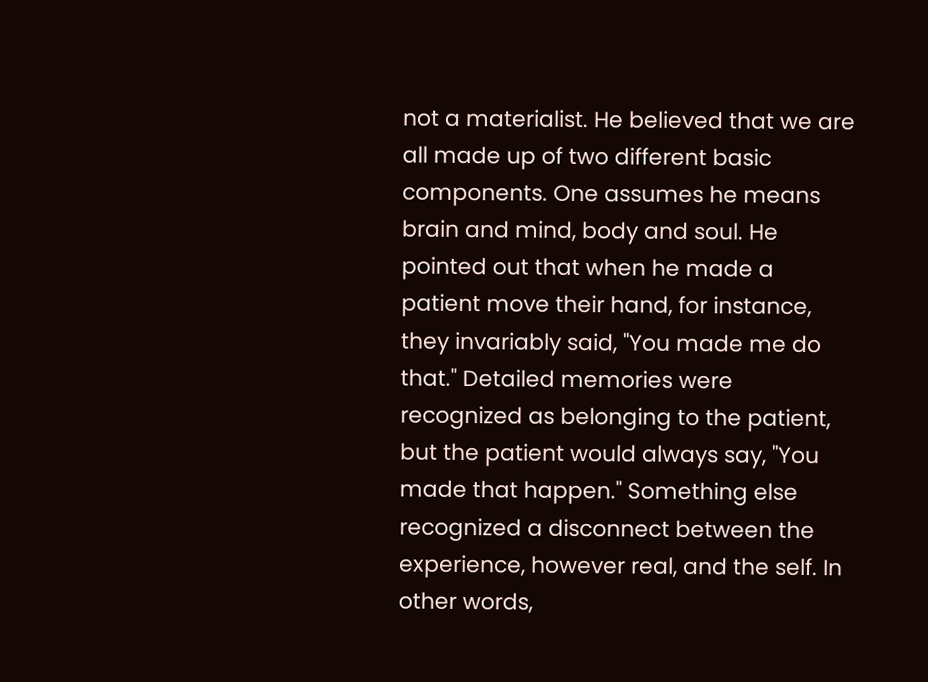not a materialist. He believed that we are all made up of two different basic components. One assumes he means brain and mind, body and soul. He pointed out that when he made a patient move their hand, for instance, they invariably said, "You made me do that." Detailed memories were recognized as belonging to the patient, but the patient would always say, "You made that happen." Something else recognized a disconnect between the experience, however real, and the self. In other words,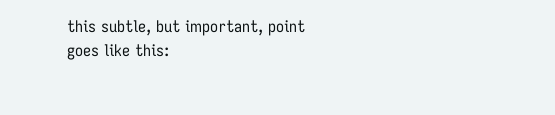this subtle, but important, point goes like this: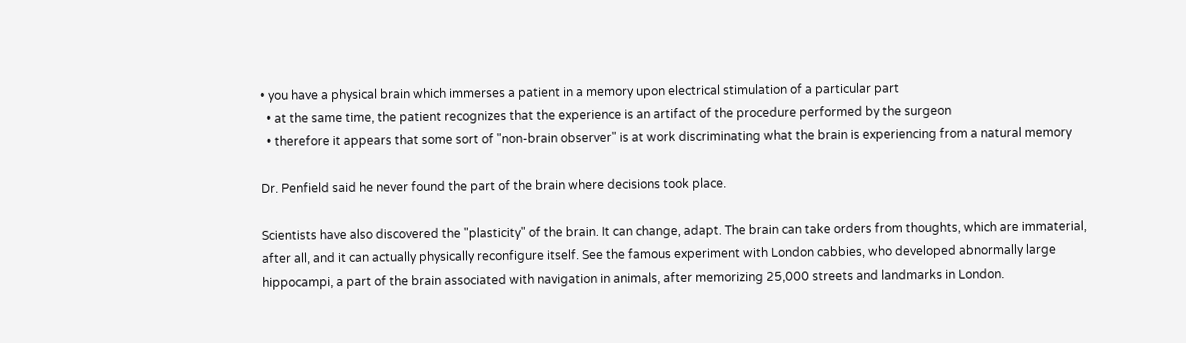• you have a physical brain which immerses a patient in a memory upon electrical stimulation of a particular part
  • at the same time, the patient recognizes that the experience is an artifact of the procedure performed by the surgeon
  • therefore it appears that some sort of "non-brain observer" is at work discriminating what the brain is experiencing from a natural memory

Dr. Penfield said he never found the part of the brain where decisions took place.

Scientists have also discovered the "plasticity" of the brain. It can change, adapt. The brain can take orders from thoughts, which are immaterial, after all, and it can actually physically reconfigure itself. See the famous experiment with London cabbies, who developed abnormally large hippocampi, a part of the brain associated with navigation in animals, after memorizing 25,000 streets and landmarks in London.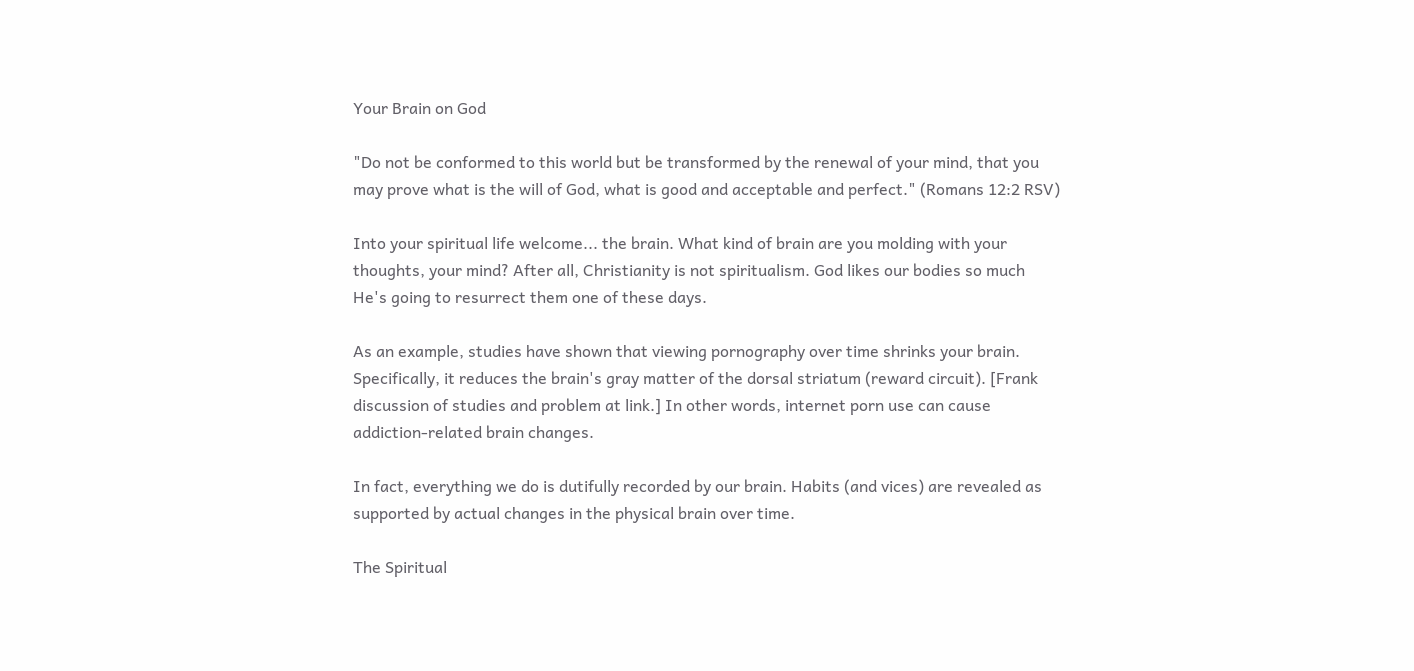Your Brain on God

"Do not be conformed to this world but be transformed by the renewal of your mind, that you may prove what is the will of God, what is good and acceptable and perfect." (Romans 12:2 RSV)

Into your spiritual life welcome... the brain. What kind of brain are you molding with your thoughts, your mind? After all, Christianity is not spiritualism. God likes our bodies so much He's going to resurrect them one of these days.

As an example, studies have shown that viewing pornography over time shrinks your brain. Specifically, it reduces the brain's gray matter of the dorsal striatum (reward circuit). [Frank discussion of studies and problem at link.] In other words, internet porn use can cause addiction-related brain changes.

In fact, everything we do is dutifully recorded by our brain. Habits (and vices) are revealed as supported by actual changes in the physical brain over time.

The Spiritual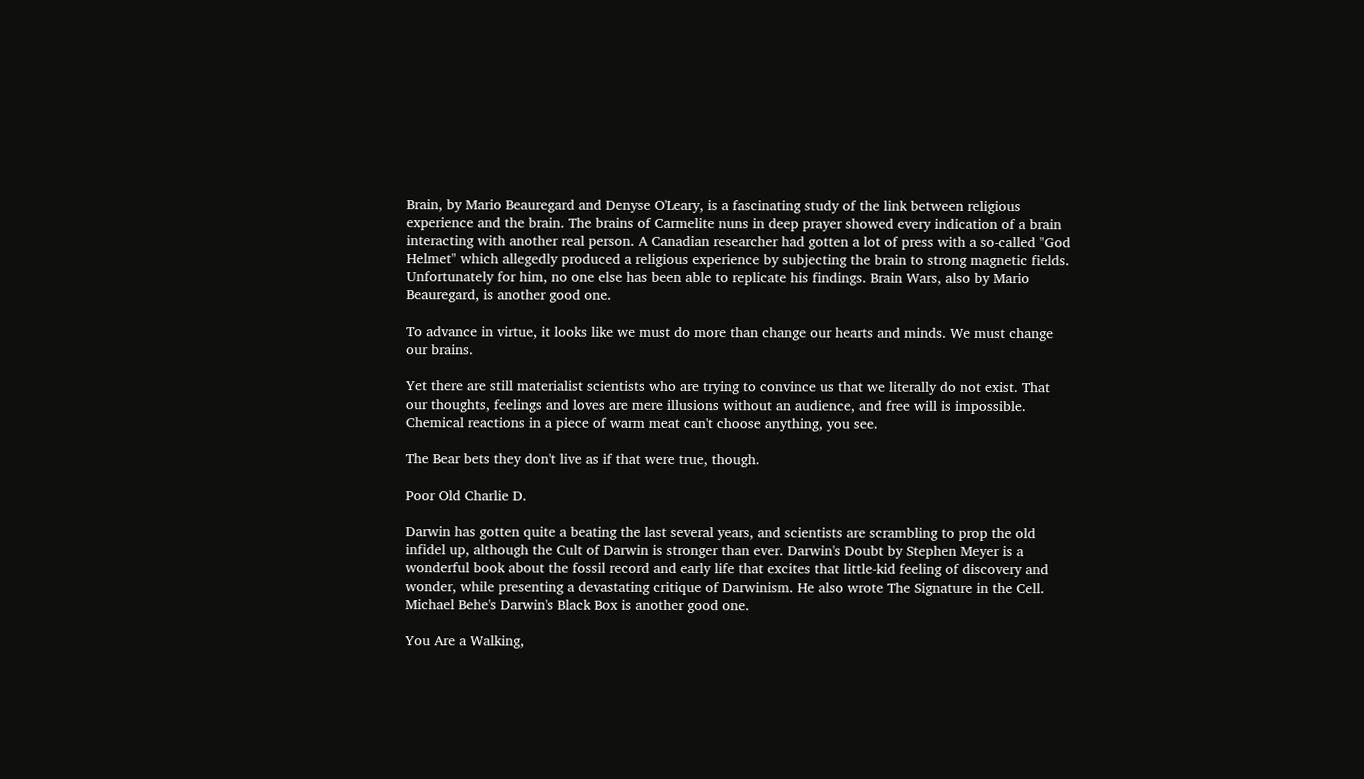Brain, by Mario Beauregard and Denyse O'Leary, is a fascinating study of the link between religious experience and the brain. The brains of Carmelite nuns in deep prayer showed every indication of a brain interacting with another real person. A Canadian researcher had gotten a lot of press with a so-called "God Helmet" which allegedly produced a religious experience by subjecting the brain to strong magnetic fields. Unfortunately for him, no one else has been able to replicate his findings. Brain Wars, also by Mario Beauregard, is another good one.

To advance in virtue, it looks like we must do more than change our hearts and minds. We must change our brains.

Yet there are still materialist scientists who are trying to convince us that we literally do not exist. That our thoughts, feelings and loves are mere illusions without an audience, and free will is impossible. Chemical reactions in a piece of warm meat can't choose anything, you see.

The Bear bets they don't live as if that were true, though.

Poor Old Charlie D.

Darwin has gotten quite a beating the last several years, and scientists are scrambling to prop the old infidel up, although the Cult of Darwin is stronger than ever. Darwin's Doubt by Stephen Meyer is a wonderful book about the fossil record and early life that excites that little-kid feeling of discovery and wonder, while presenting a devastating critique of Darwinism. He also wrote The Signature in the Cell. Michael Behe's Darwin's Black Box is another good one.

You Are a Walking,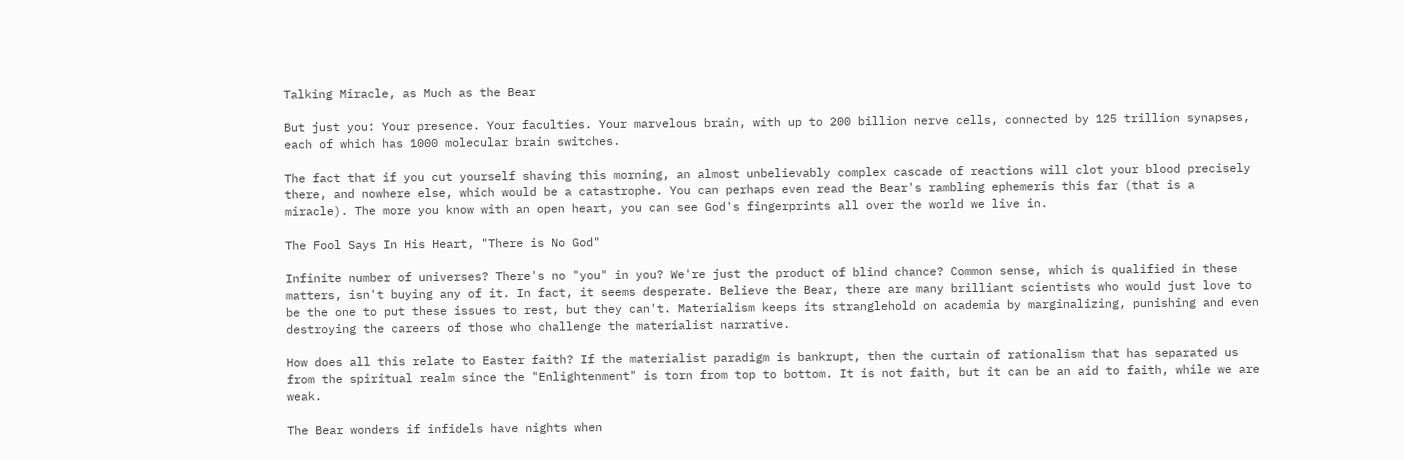Talking Miracle, as Much as the Bear

But just you: Your presence. Your faculties. Your marvelous brain, with up to 200 billion nerve cells, connected by 125 trillion synapses, each of which has 1000 molecular brain switches.

The fact that if you cut yourself shaving this morning, an almost unbelievably complex cascade of reactions will clot your blood precisely there, and nowhere else, which would be a catastrophe. You can perhaps even read the Bear's rambling ephemeris this far (that is a miracle). The more you know with an open heart, you can see God's fingerprints all over the world we live in.

The Fool Says In His Heart, "There is No God"

Infinite number of universes? There's no "you" in you? We're just the product of blind chance? Common sense, which is qualified in these matters, isn't buying any of it. In fact, it seems desperate. Believe the Bear, there are many brilliant scientists who would just love to be the one to put these issues to rest, but they can't. Materialism keeps its stranglehold on academia by marginalizing, punishing and even destroying the careers of those who challenge the materialist narrative.

How does all this relate to Easter faith? If the materialist paradigm is bankrupt, then the curtain of rationalism that has separated us from the spiritual realm since the "Enlightenment" is torn from top to bottom. It is not faith, but it can be an aid to faith, while we are weak.

The Bear wonders if infidels have nights when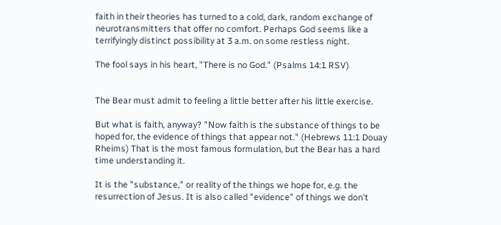faith in their theories has turned to a cold, dark, random exchange of neurotransmitters that offer no comfort. Perhaps God seems like a terrifyingly distinct possibility at 3 a.m. on some restless night.

The fool says in his heart, "There is no God." (Psalms 14:1 RSV)


The Bear must admit to feeling a little better after his little exercise.

But what is faith, anyway? "Now faith is the substance of things to be hoped for, the evidence of things that appear not." (Hebrews 11:1 Douay Rheims) That is the most famous formulation, but the Bear has a hard time understanding it.

It is the "substance," or reality of the things we hope for, e.g. the resurrection of Jesus. It is also called "evidence" of things we don't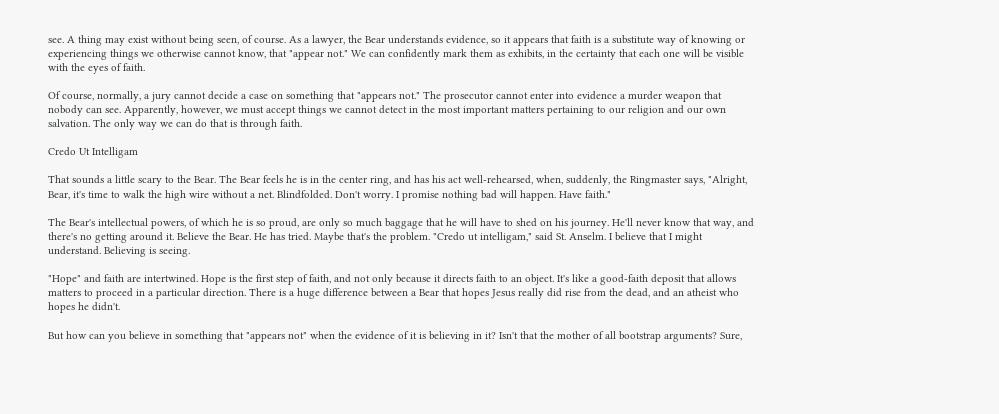see. A thing may exist without being seen, of course. As a lawyer, the Bear understands evidence, so it appears that faith is a substitute way of knowing or experiencing things we otherwise cannot know, that "appear not." We can confidently mark them as exhibits, in the certainty that each one will be visible with the eyes of faith.

Of course, normally, a jury cannot decide a case on something that "appears not." The prosecutor cannot enter into evidence a murder weapon that nobody can see. Apparently, however, we must accept things we cannot detect in the most important matters pertaining to our religion and our own salvation. The only way we can do that is through faith.

Credo Ut Intelligam

That sounds a little scary to the Bear. The Bear feels he is in the center ring, and has his act well-rehearsed, when, suddenly, the Ringmaster says, "Alright, Bear, it's time to walk the high wire without a net. Blindfolded. Don't worry. I promise nothing bad will happen. Have faith."

The Bear's intellectual powers, of which he is so proud, are only so much baggage that he will have to shed on his journey. He'll never know that way, and there's no getting around it. Believe the Bear. He has tried. Maybe that's the problem. "Credo ut intelligam," said St. Anselm. I believe that I might understand. Believing is seeing.

"Hope" and faith are intertwined. Hope is the first step of faith, and not only because it directs faith to an object. It's like a good-faith deposit that allows matters to proceed in a particular direction. There is a huge difference between a Bear that hopes Jesus really did rise from the dead, and an atheist who hopes he didn't.

But how can you believe in something that "appears not" when the evidence of it is believing in it? Isn't that the mother of all bootstrap arguments? Sure,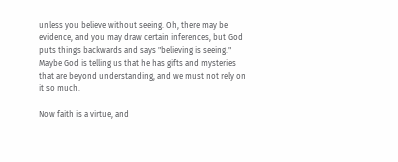unless you believe without seeing. Oh, there may be evidence, and you may draw certain inferences, but God puts things backwards and says "believing is seeing." Maybe God is telling us that he has gifts and mysteries that are beyond understanding, and we must not rely on it so much.

Now faith is a virtue, and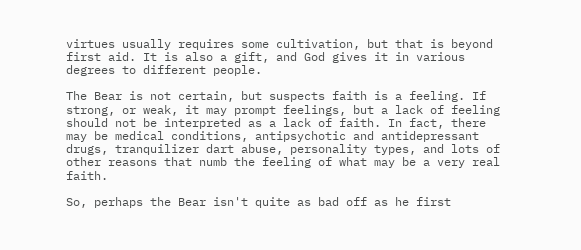virtues usually requires some cultivation, but that is beyond first aid. It is also a gift, and God gives it in various degrees to different people.

The Bear is not certain, but suspects faith is a feeling. If strong, or weak, it may prompt feelings, but a lack of feeling should not be interpreted as a lack of faith. In fact, there may be medical conditions, antipsychotic and antidepressant drugs, tranquilizer dart abuse, personality types, and lots of other reasons that numb the feeling of what may be a very real faith.

So, perhaps the Bear isn't quite as bad off as he first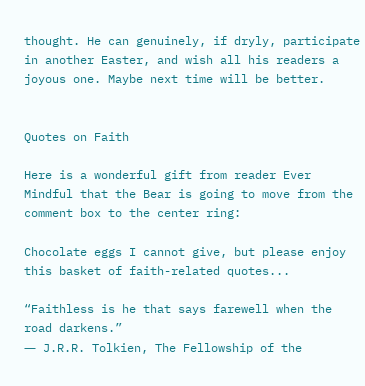thought. He can genuinely, if dryly, participate in another Easter, and wish all his readers a joyous one. Maybe next time will be better.


Quotes on Faith

Here is a wonderful gift from reader Ever Mindful that the Bear is going to move from the comment box to the center ring:

Chocolate eggs I cannot give, but please enjoy this basket of faith-related quotes...

“Faithless is he that says farewell when the road darkens.”
― J.R.R. Tolkien, The Fellowship of the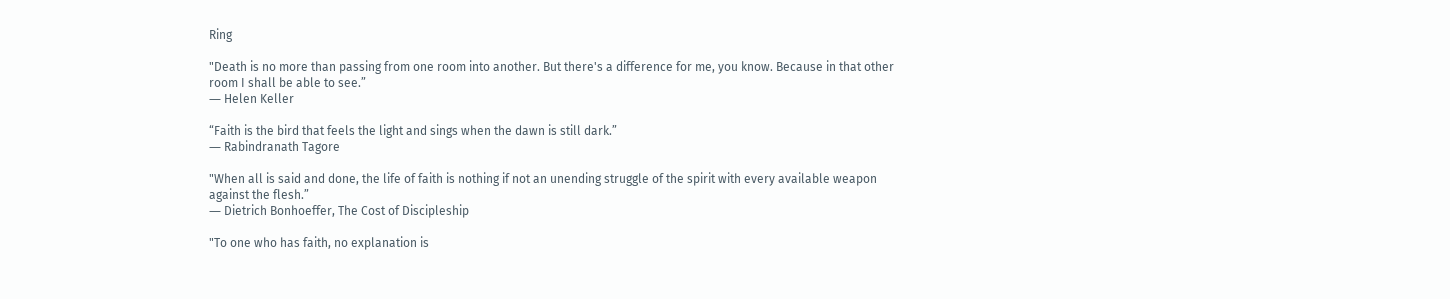Ring

"Death is no more than passing from one room into another. But there's a difference for me, you know. Because in that other room I shall be able to see.”
― Helen Keller

“Faith is the bird that feels the light and sings when the dawn is still dark.”
― Rabindranath Tagore

"When all is said and done, the life of faith is nothing if not an unending struggle of the spirit with every available weapon against the flesh.”
― Dietrich Bonhoeffer, The Cost of Discipleship

"To one who has faith, no explanation is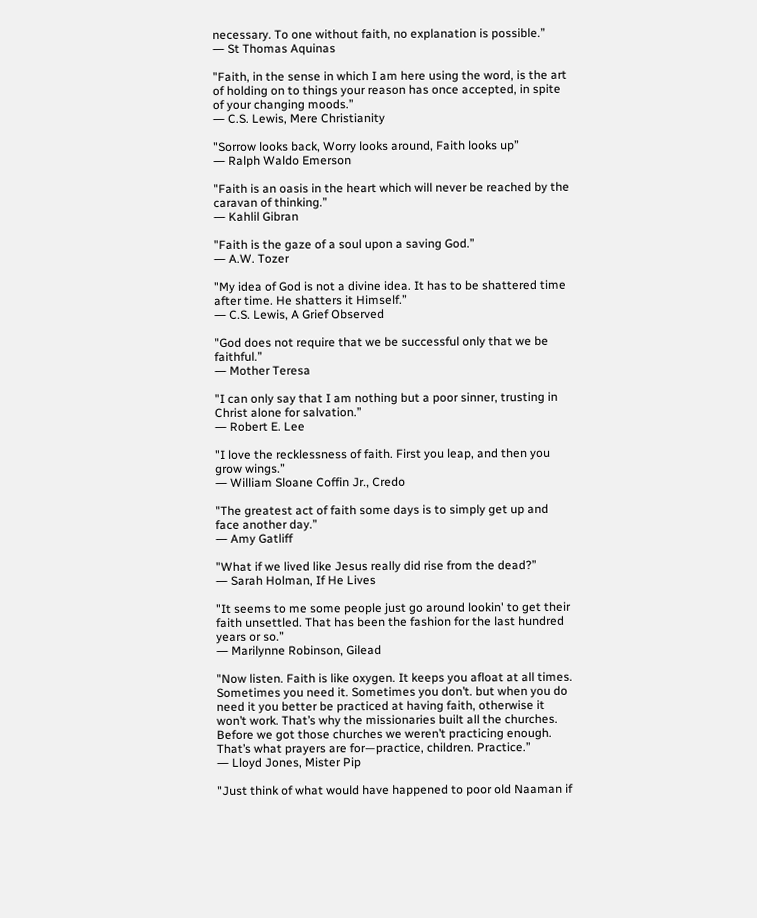necessary. To one without faith, no explanation is possible.”
― St Thomas Aquinas

"Faith, in the sense in which I am here using the word, is the art of holding on to things your reason has once accepted, in spite of your changing moods.”
― C.S. Lewis, Mere Christianity

"Sorrow looks back, Worry looks around, Faith looks up”
― Ralph Waldo Emerson

"Faith is an oasis in the heart which will never be reached by the caravan of thinking.”
― Kahlil Gibran

"Faith is the gaze of a soul upon a saving God.”
― A.W. Tozer

"My idea of God is not a divine idea. It has to be shattered time after time. He shatters it Himself.”
― C.S. Lewis, A Grief Observed

"God does not require that we be successful only that we be faithful.”
― Mother Teresa

"I can only say that I am nothing but a poor sinner, trusting in Christ alone for salvation.”
― Robert E. Lee

"I love the recklessness of faith. First you leap, and then you grow wings.”
― William Sloane Coffin Jr., Credo

"The greatest act of faith some days is to simply get up and face another day.”
― Amy Gatliff

"What if we lived like Jesus really did rise from the dead?”
― Sarah Holman, If He Lives

"It seems to me some people just go around lookin' to get their faith unsettled. That has been the fashion for the last hundred years or so.”
― Marilynne Robinson, Gilead

"Now listen. Faith is like oxygen. It keeps you afloat at all times. Sometimes you need it. Sometimes you don’t. but when you do need it you better be practiced at having faith, otherwise it won’t work. That’s why the missionaries built all the churches. Before we got those churches we weren’t practicing enough. That’s what prayers are for—practice, children. Practice.”
― Lloyd Jones, Mister Pip

"Just think of what would have happened to poor old Naaman if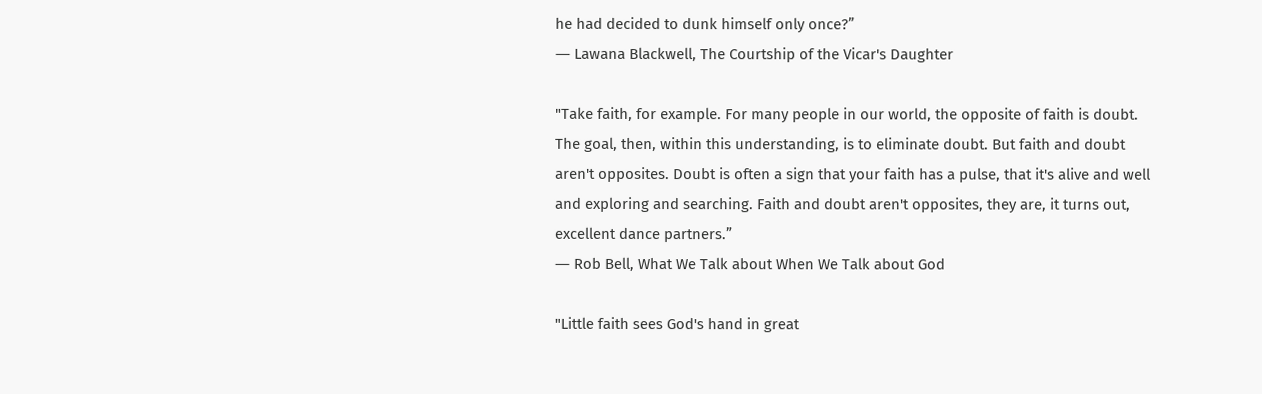he had decided to dunk himself only once?”
― Lawana Blackwell, The Courtship of the Vicar's Daughter

"Take faith, for example. For many people in our world, the opposite of faith is doubt. The goal, then, within this understanding, is to eliminate doubt. But faith and doubt aren't opposites. Doubt is often a sign that your faith has a pulse, that it's alive and well and exploring and searching. Faith and doubt aren't opposites, they are, it turns out, excellent dance partners.”
― Rob Bell, What We Talk about When We Talk about God

"Little faith sees God's hand in great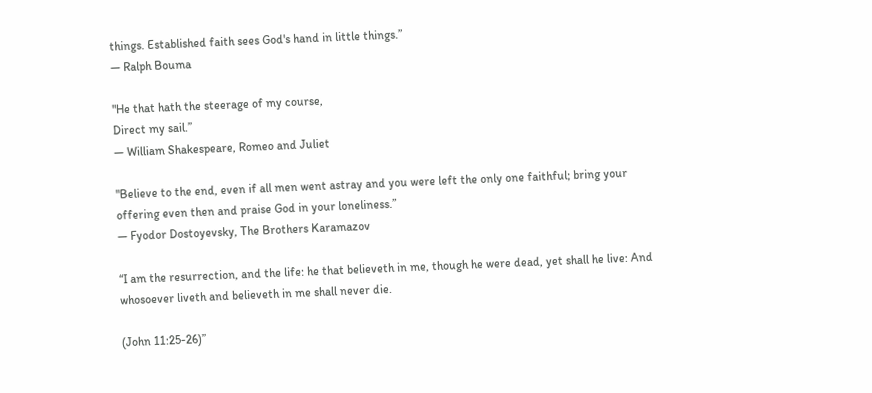things. Established faith sees God's hand in little things.”
― Ralph Bouma

"He that hath the steerage of my course,
Direct my sail.”
― William Shakespeare, Romeo and Juliet

"Believe to the end, even if all men went astray and you were left the only one faithful; bring your offering even then and praise God in your loneliness.”
― Fyodor Dostoyevsky, The Brothers Karamazov

“I am the resurrection, and the life: he that believeth in me, though he were dead, yet shall he live: And whosoever liveth and believeth in me shall never die.

(John 11:25-26)”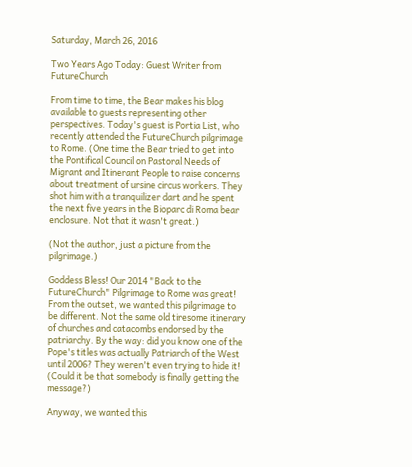Saturday, March 26, 2016

Two Years Ago Today: Guest Writer from FutureChurch

From time to time, the Bear makes his blog available to guests representing other perspectives. Today's guest is Portia List, who recently attended the FutureChurch pilgrimage to Rome. (One time the Bear tried to get into the Pontifical Council on Pastoral Needs of Migrant and Itinerant People to raise concerns about treatment of ursine circus workers. They shot him with a tranquilizer dart and he spent the next five years in the Bioparc di Roma bear enclosure. Not that it wasn't great.)

(Not the author, just a picture from the pilgrimage.)

Goddess Bless! Our 2014 "Back to the FutureChurch" Pilgrimage to Rome was great! From the outset, we wanted this pilgrimage to be different. Not the same old tiresome itinerary of churches and catacombs endorsed by the patriarchy. By the way: did you know one of the Pope's titles was actually Patriarch of the West until 2006? They weren't even trying to hide it! (Could it be that somebody is finally getting the message?)

Anyway, we wanted this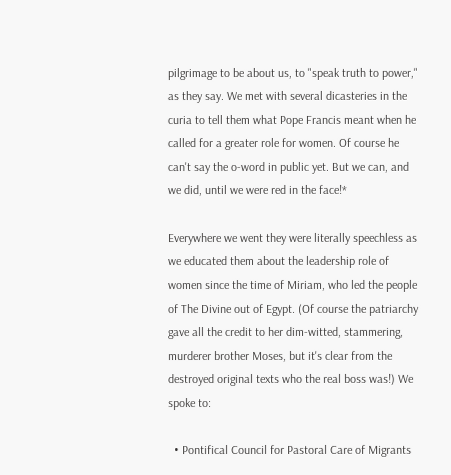pilgrimage to be about us, to "speak truth to power," as they say. We met with several dicasteries in the curia to tell them what Pope Francis meant when he called for a greater role for women. Of course he can't say the o-word in public yet. But we can, and we did, until we were red in the face!*

Everywhere we went they were literally speechless as we educated them about the leadership role of women since the time of Miriam, who led the people of The Divine out of Egypt. (Of course the patriarchy gave all the credit to her dim-witted, stammering, murderer brother Moses, but it's clear from the destroyed original texts who the real boss was!) We spoke to:

  • Pontifical Council for Pastoral Care of Migrants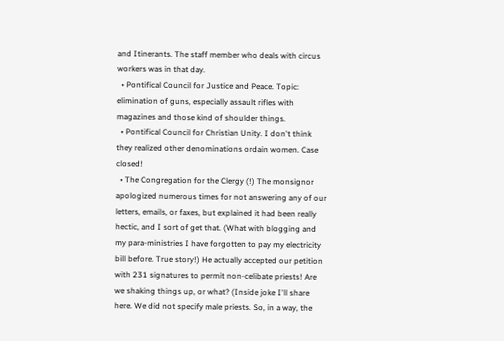and Itinerants. The staff member who deals with circus workers was in that day.
  • Pontifical Council for Justice and Peace. Topic: elimination of guns, especially assault rifles with magazines and those kind of shoulder things.
  • Pontifical Council for Christian Unity. I don't think they realized other denominations ordain women. Case closed!
  • The Congregation for the Clergy (!) The monsignor apologized numerous times for not answering any of our letters, emails, or faxes, but explained it had been really hectic, and I sort of get that. (What with blogging and my para-ministries I have forgotten to pay my electricity bill before. True story!) He actually accepted our petition with 231 signatures to permit non-celibate priests! Are we shaking things up, or what? (Inside joke I'll share here. We did not specify male priests. So, in a way, the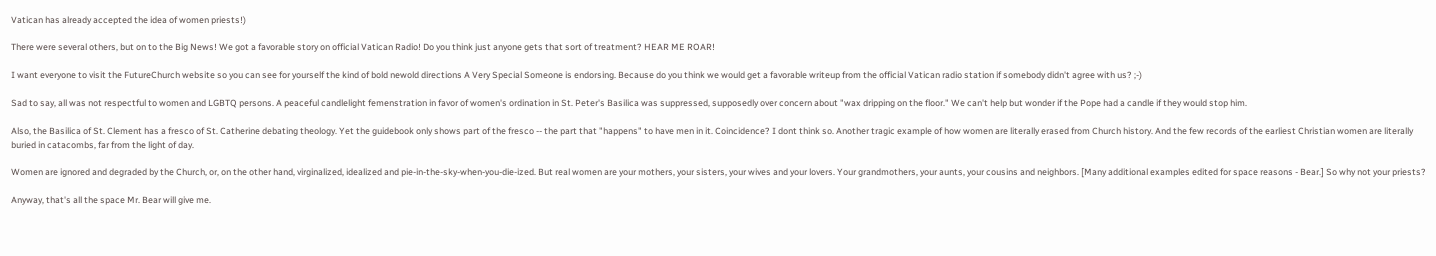Vatican has already accepted the idea of women priests!)

There were several others, but on to the Big News! We got a favorable story on official Vatican Radio! Do you think just anyone gets that sort of treatment? HEAR ME ROAR!

I want everyone to visit the FutureChurch website so you can see for yourself the kind of bold newold directions A Very Special Someone is endorsing. Because do you think we would get a favorable writeup from the official Vatican radio station if somebody didn't agree with us? ;-)

Sad to say, all was not respectful to women and LGBTQ persons. A peaceful candlelight femenstration in favor of women's ordination in St. Peter's Basilica was suppressed, supposedly over concern about "wax dripping on the floor." We can't help but wonder if the Pope had a candle if they would stop him.

Also, the Basilica of St. Clement has a fresco of St. Catherine debating theology. Yet the guidebook only shows part of the fresco -- the part that "happens" to have men in it. Coincidence? I dont think so. Another tragic example of how women are literally erased from Church history. And the few records of the earliest Christian women are literally buried in catacombs, far from the light of day.

Women are ignored and degraded by the Church, or, on the other hand, virginalized, idealized and pie-in-the-sky-when-you-die-ized. But real women are your mothers, your sisters, your wives and your lovers. Your grandmothers, your aunts, your cousins and neighbors. [Many additional examples edited for space reasons - Bear.] So why not your priests?

Anyway, that's all the space Mr. Bear will give me.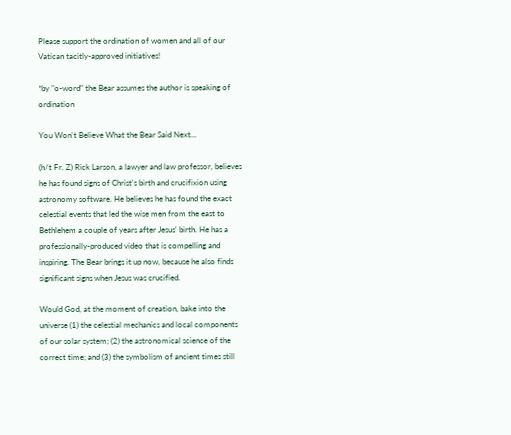Please support the ordination of women and all of our Vatican tacitly-approved initiatives!

*by "o-word" the Bear assumes the author is speaking of ordination

You Won't Believe What the Bear Said Next...

(h/t Fr. Z) Rick Larson, a lawyer and law professor, believes he has found signs of Christ's birth and crucifixion using astronomy software. He believes he has found the exact celestial events that led the wise men from the east to Bethlehem a couple of years after Jesus' birth. He has a professionally-produced video that is compelling and inspiring. The Bear brings it up now, because he also finds significant signs when Jesus was crucified.

Would God, at the moment of creation, bake into the universe (1) the celestial mechanics and local components of our solar system; (2) the astronomical science of the correct time; and (3) the symbolism of ancient times still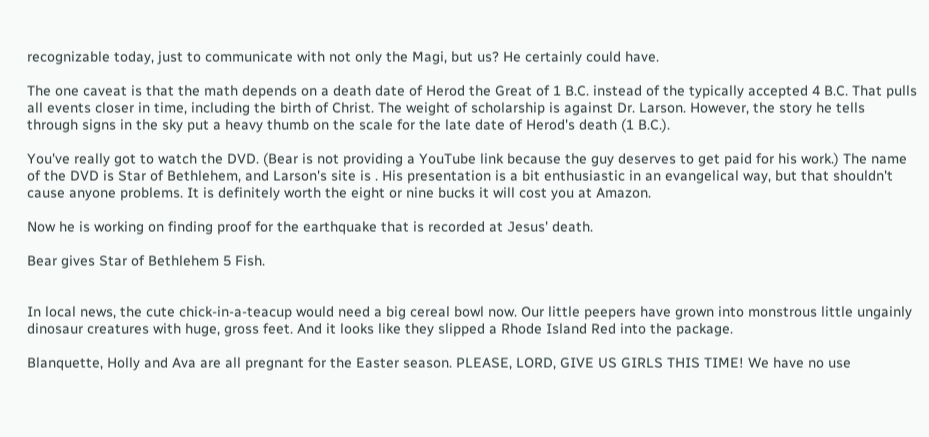recognizable today, just to communicate with not only the Magi, but us? He certainly could have.

The one caveat is that the math depends on a death date of Herod the Great of 1 B.C. instead of the typically accepted 4 B.C. That pulls all events closer in time, including the birth of Christ. The weight of scholarship is against Dr. Larson. However, the story he tells through signs in the sky put a heavy thumb on the scale for the late date of Herod's death (1 B.C.).

You've really got to watch the DVD. (Bear is not providing a YouTube link because the guy deserves to get paid for his work.) The name of the DVD is Star of Bethlehem, and Larson's site is . His presentation is a bit enthusiastic in an evangelical way, but that shouldn't cause anyone problems. It is definitely worth the eight or nine bucks it will cost you at Amazon.

Now he is working on finding proof for the earthquake that is recorded at Jesus' death.

Bear gives Star of Bethlehem 5 Fish.


In local news, the cute chick-in-a-teacup would need a big cereal bowl now. Our little peepers have grown into monstrous little ungainly dinosaur creatures with huge, gross feet. And it looks like they slipped a Rhode Island Red into the package.

Blanquette, Holly and Ava are all pregnant for the Easter season. PLEASE, LORD, GIVE US GIRLS THIS TIME! We have no use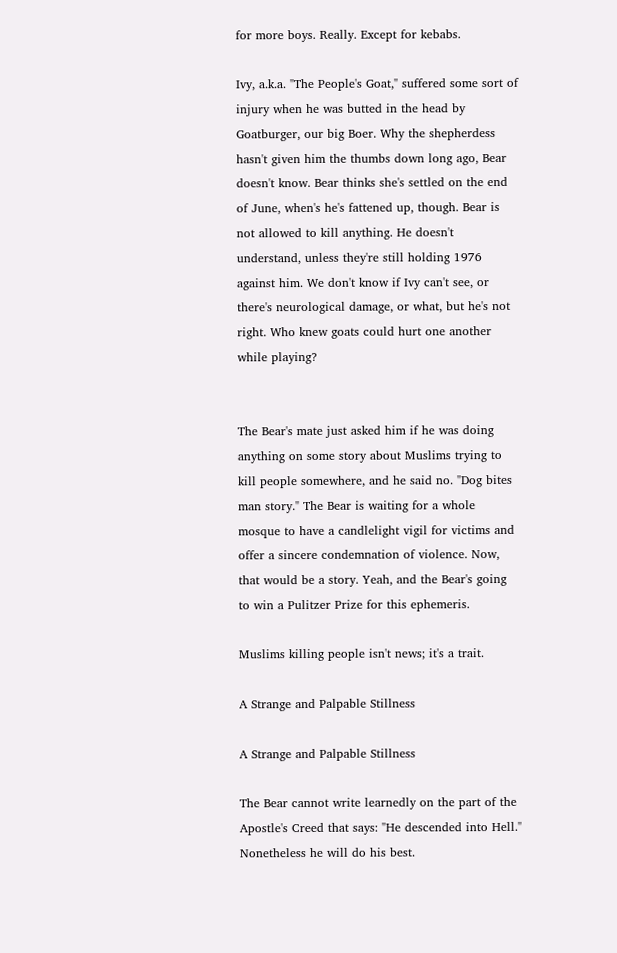for more boys. Really. Except for kebabs.

Ivy, a.k.a. "The People's Goat," suffered some sort of injury when he was butted in the head by Goatburger, our big Boer. Why the shepherdess hasn't given him the thumbs down long ago, Bear doesn't know. Bear thinks she's settled on the end of June, when's he's fattened up, though. Bear is not allowed to kill anything. He doesn't understand, unless they're still holding 1976 against him. We don't know if Ivy can't see, or there's neurological damage, or what, but he's not right. Who knew goats could hurt one another while playing?


The Bear's mate just asked him if he was doing anything on some story about Muslims trying to kill people somewhere, and he said no. "Dog bites man story." The Bear is waiting for a whole mosque to have a candlelight vigil for victims and offer a sincere condemnation of violence. Now, that would be a story. Yeah, and the Bear's going to win a Pulitzer Prize for this ephemeris.

Muslims killing people isn't news; it's a trait.

A Strange and Palpable Stillness

A Strange and Palpable Stillness

The Bear cannot write learnedly on the part of the Apostle's Creed that says: "He descended into Hell." Nonetheless he will do his best.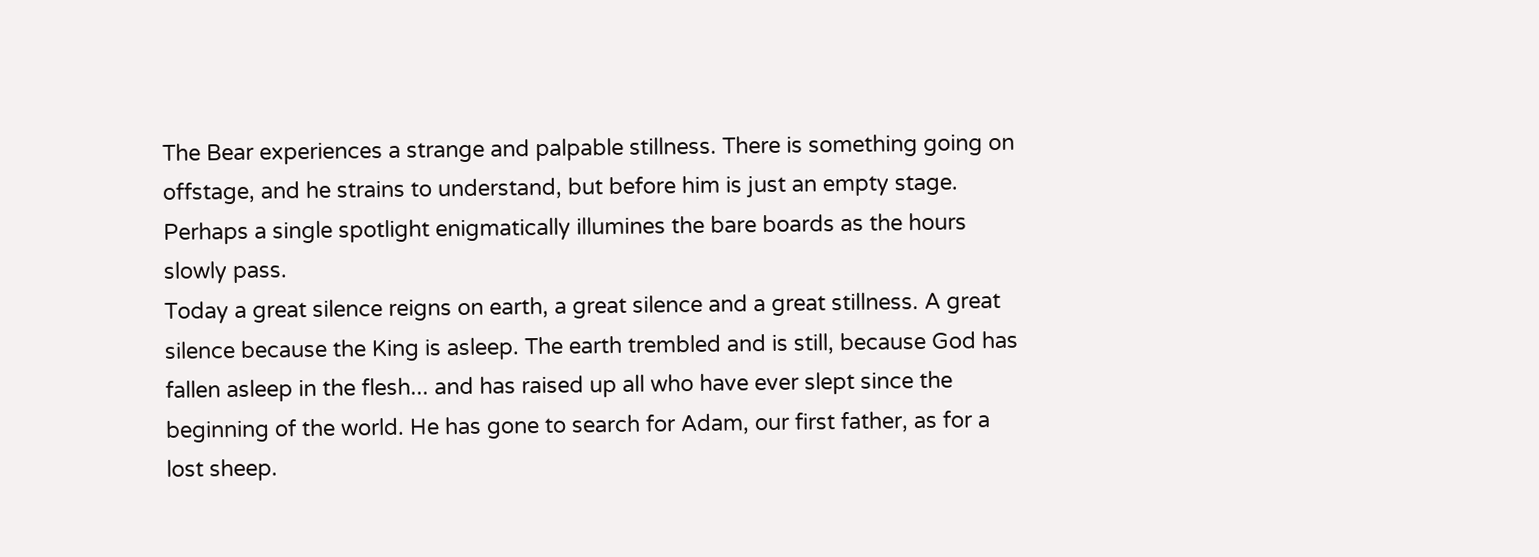The Bear experiences a strange and palpable stillness. There is something going on offstage, and he strains to understand, but before him is just an empty stage. Perhaps a single spotlight enigmatically illumines the bare boards as the hours slowly pass.
Today a great silence reigns on earth, a great silence and a great stillness. A great silence because the King is asleep. The earth trembled and is still, because God has fallen asleep in the flesh... and has raised up all who have ever slept since the beginning of the world. He has gone to search for Adam, our first father, as for a lost sheep.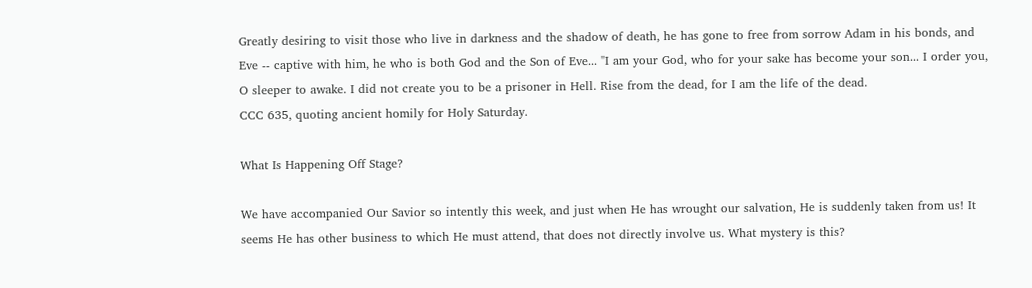Greatly desiring to visit those who live in darkness and the shadow of death, he has gone to free from sorrow Adam in his bonds, and Eve -- captive with him, he who is both God and the Son of Eve... "I am your God, who for your sake has become your son... I order you, O sleeper to awake. I did not create you to be a prisoner in Hell. Rise from the dead, for I am the life of the dead.
CCC 635, quoting ancient homily for Holy Saturday.

What Is Happening Off Stage?

We have accompanied Our Savior so intently this week, and just when He has wrought our salvation, He is suddenly taken from us! It seems He has other business to which He must attend, that does not directly involve us. What mystery is this?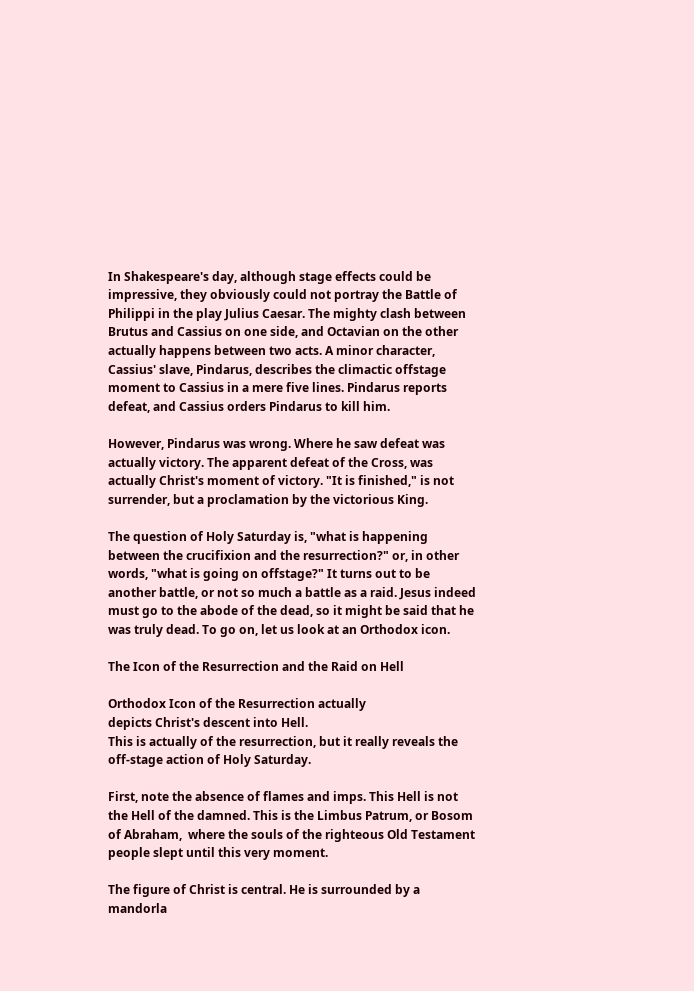In Shakespeare's day, although stage effects could be impressive, they obviously could not portray the Battle of Philippi in the play Julius Caesar. The mighty clash between Brutus and Cassius on one side, and Octavian on the other actually happens between two acts. A minor character, Cassius' slave, Pindarus, describes the climactic offstage moment to Cassius in a mere five lines. Pindarus reports defeat, and Cassius orders Pindarus to kill him.

However, Pindarus was wrong. Where he saw defeat was actually victory. The apparent defeat of the Cross, was actually Christ's moment of victory. "It is finished," is not surrender, but a proclamation by the victorious King.

The question of Holy Saturday is, "what is happening between the crucifixion and the resurrection?" or, in other words, "what is going on offstage?" It turns out to be another battle, or not so much a battle as a raid. Jesus indeed must go to the abode of the dead, so it might be said that he was truly dead. To go on, let us look at an Orthodox icon.

The Icon of the Resurrection and the Raid on Hell

Orthodox Icon of the Resurrection actually
depicts Christ's descent into Hell.
This is actually of the resurrection, but it really reveals the off-stage action of Holy Saturday.

First, note the absence of flames and imps. This Hell is not the Hell of the damned. This is the Limbus Patrum, or Bosom of Abraham,  where the souls of the righteous Old Testament people slept until this very moment.

The figure of Christ is central. He is surrounded by a mandorla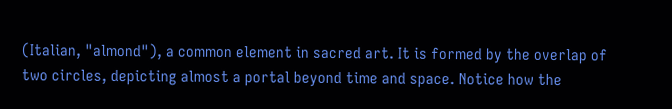(Italian, "almond"), a common element in sacred art. It is formed by the overlap of two circles, depicting almost a portal beyond time and space. Notice how the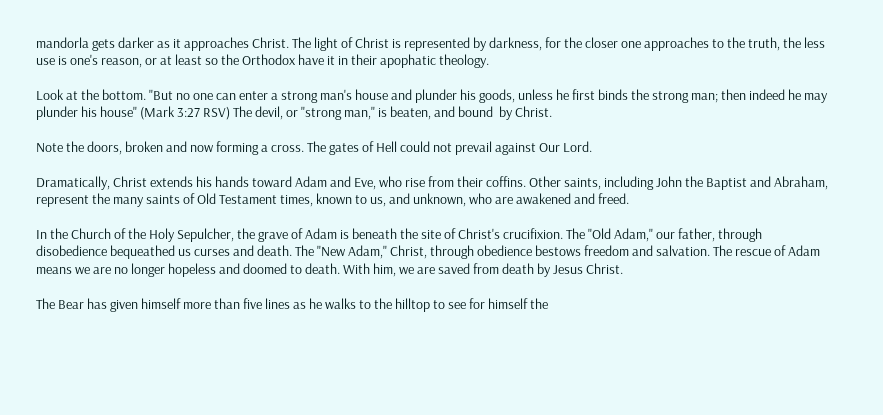mandorla gets darker as it approaches Christ. The light of Christ is represented by darkness, for the closer one approaches to the truth, the less use is one's reason, or at least so the Orthodox have it in their apophatic theology.

Look at the bottom. "But no one can enter a strong man's house and plunder his goods, unless he first binds the strong man; then indeed he may plunder his house" (Mark 3:27 RSV) The devil, or "strong man," is beaten, and bound  by Christ.

Note the doors, broken and now forming a cross. The gates of Hell could not prevail against Our Lord.

Dramatically, Christ extends his hands toward Adam and Eve, who rise from their coffins. Other saints, including John the Baptist and Abraham, represent the many saints of Old Testament times, known to us, and unknown, who are awakened and freed.

In the Church of the Holy Sepulcher, the grave of Adam is beneath the site of Christ's crucifixion. The "Old Adam," our father, through disobedience bequeathed us curses and death. The "New Adam," Christ, through obedience bestows freedom and salvation. The rescue of Adam means we are no longer hopeless and doomed to death. With him, we are saved from death by Jesus Christ.

The Bear has given himself more than five lines as he walks to the hilltop to see for himself the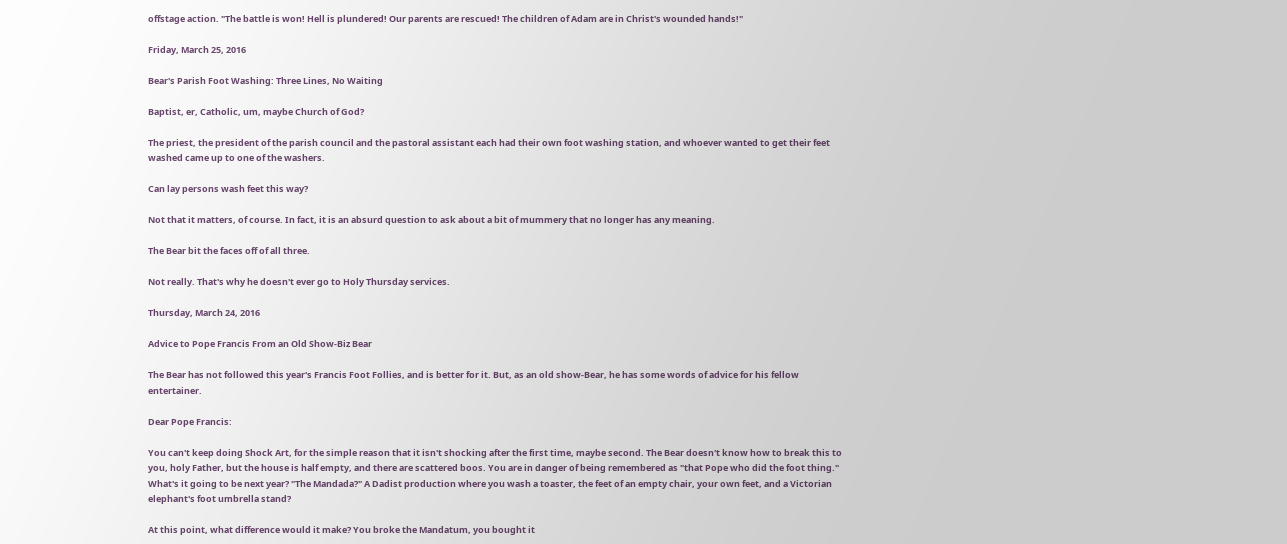offstage action. "The battle is won! Hell is plundered! Our parents are rescued! The children of Adam are in Christ's wounded hands!"

Friday, March 25, 2016

Bear's Parish Foot Washing: Three Lines, No Waiting

Baptist, er, Catholic, um, maybe Church of God?

The priest, the president of the parish council and the pastoral assistant each had their own foot washing station, and whoever wanted to get their feet washed came up to one of the washers.

Can lay persons wash feet this way?

Not that it matters, of course. In fact, it is an absurd question to ask about a bit of mummery that no longer has any meaning.

The Bear bit the faces off of all three.

Not really. That's why he doesn't ever go to Holy Thursday services.

Thursday, March 24, 2016

Advice to Pope Francis From an Old Show-Biz Bear

The Bear has not followed this year's Francis Foot Follies, and is better for it. But, as an old show-Bear, he has some words of advice for his fellow entertainer.

Dear Pope Francis:

You can't keep doing Shock Art, for the simple reason that it isn't shocking after the first time, maybe second. The Bear doesn't know how to break this to you, holy Father, but the house is half empty, and there are scattered boos. You are in danger of being remembered as "that Pope who did the foot thing." What's it going to be next year? "The Mandada?" A Dadist production where you wash a toaster, the feet of an empty chair, your own feet, and a Victorian elephant's foot umbrella stand?

At this point, what difference would it make? You broke the Mandatum, you bought it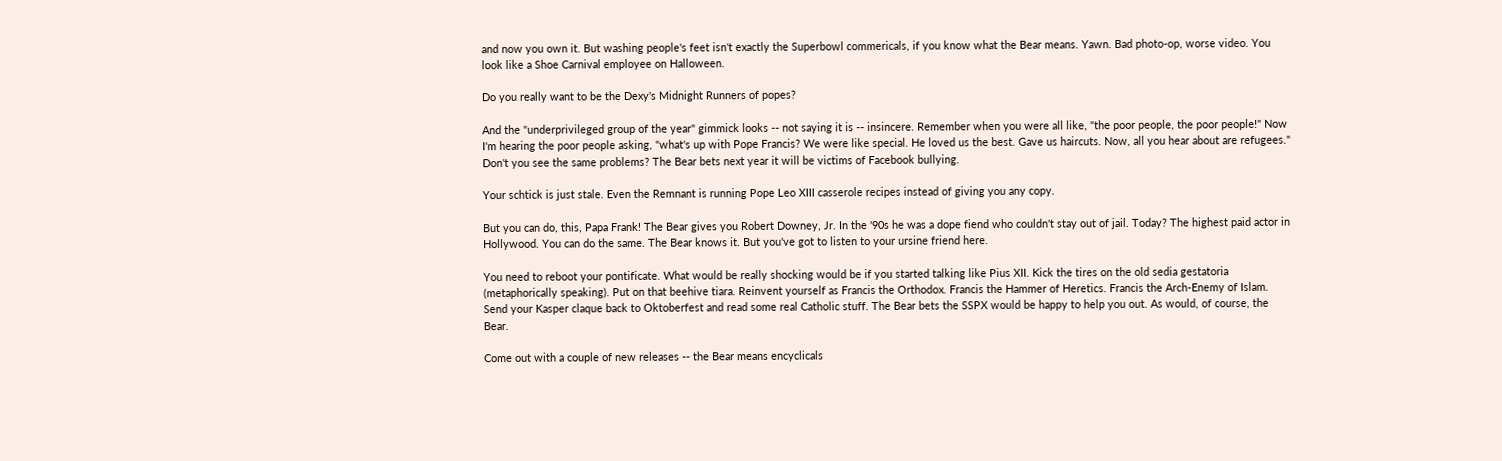and now you own it. But washing people's feet isn't exactly the Superbowl commericals, if you know what the Bear means. Yawn. Bad photo-op, worse video. You look like a Shoe Carnival employee on Halloween.

Do you really want to be the Dexy's Midnight Runners of popes?

And the "underprivileged group of the year" gimmick looks -- not saying it is -- insincere. Remember when you were all like, "the poor people, the poor people!" Now I'm hearing the poor people asking, "what's up with Pope Francis? We were like special. He loved us the best. Gave us haircuts. Now, all you hear about are refugees." Don't you see the same problems? The Bear bets next year it will be victims of Facebook bullying.

Your schtick is just stale. Even the Remnant is running Pope Leo XIII casserole recipes instead of giving you any copy.

But you can do, this, Papa Frank! The Bear gives you Robert Downey, Jr. In the '90s he was a dope fiend who couldn't stay out of jail. Today? The highest paid actor in Hollywood. You can do the same. The Bear knows it. But you've got to listen to your ursine friend here.

You need to reboot your pontificate. What would be really shocking would be if you started talking like Pius XII. Kick the tires on the old sedia gestatoria (metaphorically speaking). Put on that beehive tiara. Reinvent yourself as Francis the Orthodox. Francis the Hammer of Heretics. Francis the Arch-Enemy of Islam. Send your Kasper claque back to Oktoberfest and read some real Catholic stuff. The Bear bets the SSPX would be happy to help you out. As would, of course, the Bear.

Come out with a couple of new releases -- the Bear means encyclicals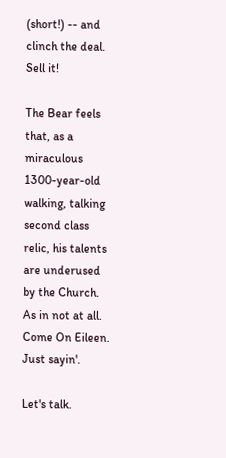(short!) -- and clinch the deal. Sell it!

The Bear feels that, as a miraculous 1300-year-old walking, talking second class relic, his talents are underused by the Church. As in not at all. Come On Eileen. Just sayin'.

Let's talk.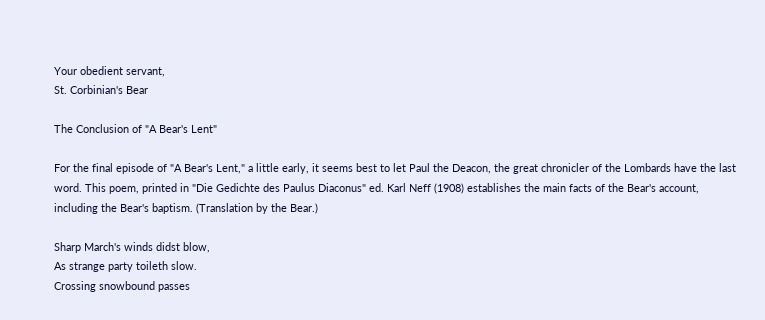Your obedient servant,
St. Corbinian's Bear

The Conclusion of "A Bear's Lent"

For the final episode of "A Bear's Lent," a little early, it seems best to let Paul the Deacon, the great chronicler of the Lombards have the last word. This poem, printed in "Die Gedichte des Paulus Diaconus" ed. Karl Neff (1908) establishes the main facts of the Bear's account, including the Bear's baptism. (Translation by the Bear.)

Sharp March's winds didst blow,
As strange party toileth slow.
Crossing snowbound passes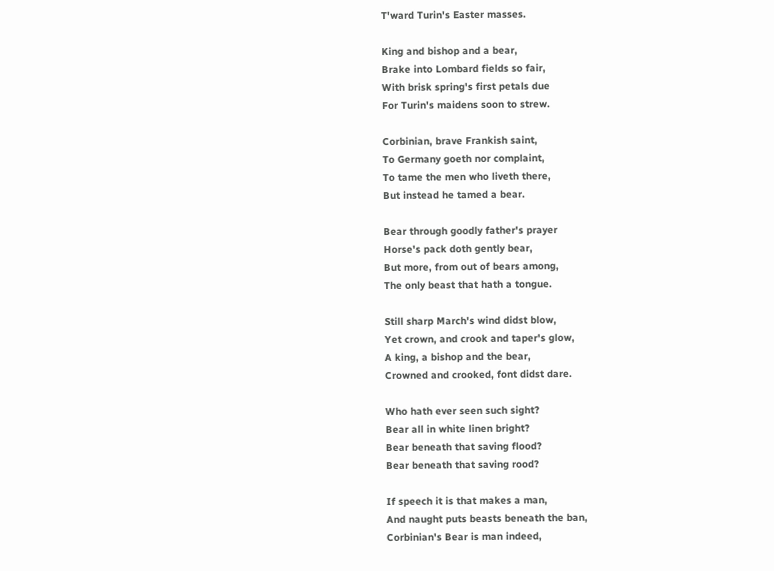T'ward Turin's Easter masses.

King and bishop and a bear,
Brake into Lombard fields so fair,
With brisk spring's first petals due
For Turin's maidens soon to strew.

Corbinian, brave Frankish saint,
To Germany goeth nor complaint,
To tame the men who liveth there,
But instead he tamed a bear.

Bear through goodly father's prayer
Horse's pack doth gently bear,
But more, from out of bears among,
The only beast that hath a tongue.

Still sharp March's wind didst blow,
Yet crown, and crook and taper's glow,
A king, a bishop and the bear,
Crowned and crooked, font didst dare.

Who hath ever seen such sight?
Bear all in white linen bright?
Bear beneath that saving flood?
Bear beneath that saving rood?

If speech it is that makes a man,
And naught puts beasts beneath the ban,
Corbinian's Bear is man indeed,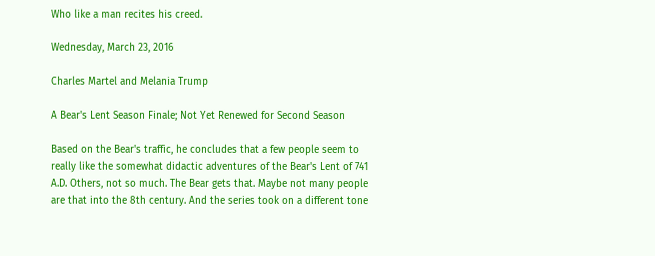Who like a man recites his creed.

Wednesday, March 23, 2016

Charles Martel and Melania Trump

A Bear's Lent Season Finale; Not Yet Renewed for Second Season

Based on the Bear's traffic, he concludes that a few people seem to really like the somewhat didactic adventures of the Bear's Lent of 741 A.D. Others, not so much. The Bear gets that. Maybe not many people are that into the 8th century. And the series took on a different tone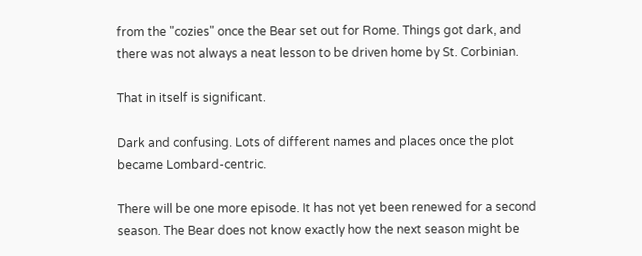from the "cozies" once the Bear set out for Rome. Things got dark, and there was not always a neat lesson to be driven home by St. Corbinian.

That in itself is significant.

Dark and confusing. Lots of different names and places once the plot became Lombard-centric.

There will be one more episode. It has not yet been renewed for a second season. The Bear does not know exactly how the next season might be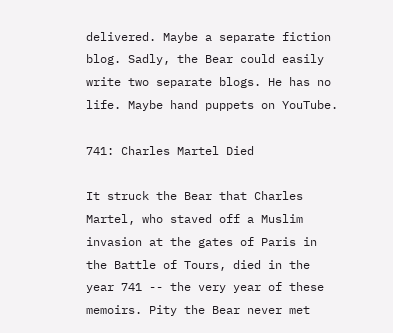delivered. Maybe a separate fiction blog. Sadly, the Bear could easily write two separate blogs. He has no life. Maybe hand puppets on YouTube.

741: Charles Martel Died

It struck the Bear that Charles Martel, who staved off a Muslim invasion at the gates of Paris in the Battle of Tours, died in the year 741 -- the very year of these memoirs. Pity the Bear never met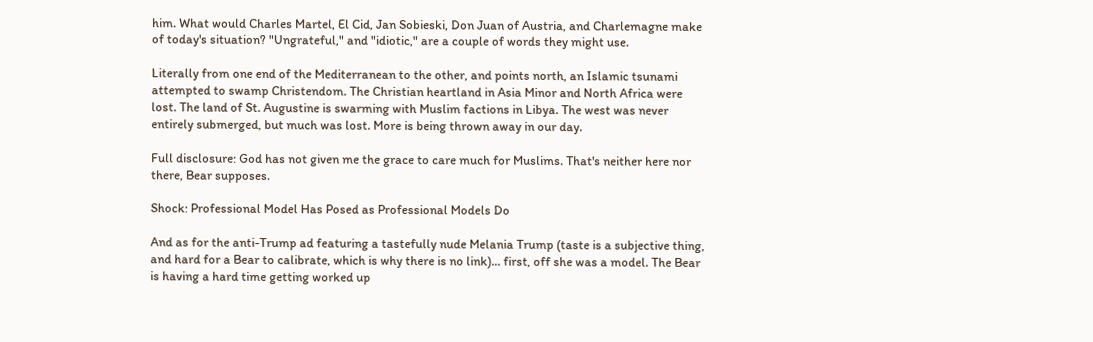him. What would Charles Martel, El Cid, Jan Sobieski, Don Juan of Austria, and Charlemagne make of today's situation? "Ungrateful," and "idiotic," are a couple of words they might use.

Literally from one end of the Mediterranean to the other, and points north, an Islamic tsunami attempted to swamp Christendom. The Christian heartland in Asia Minor and North Africa were lost. The land of St. Augustine is swarming with Muslim factions in Libya. The west was never entirely submerged, but much was lost. More is being thrown away in our day.

Full disclosure: God has not given me the grace to care much for Muslims. That's neither here nor there, Bear supposes.

Shock: Professional Model Has Posed as Professional Models Do

And as for the anti-Trump ad featuring a tastefully nude Melania Trump (taste is a subjective thing, and hard for a Bear to calibrate, which is why there is no link)... first, off she was a model. The Bear is having a hard time getting worked up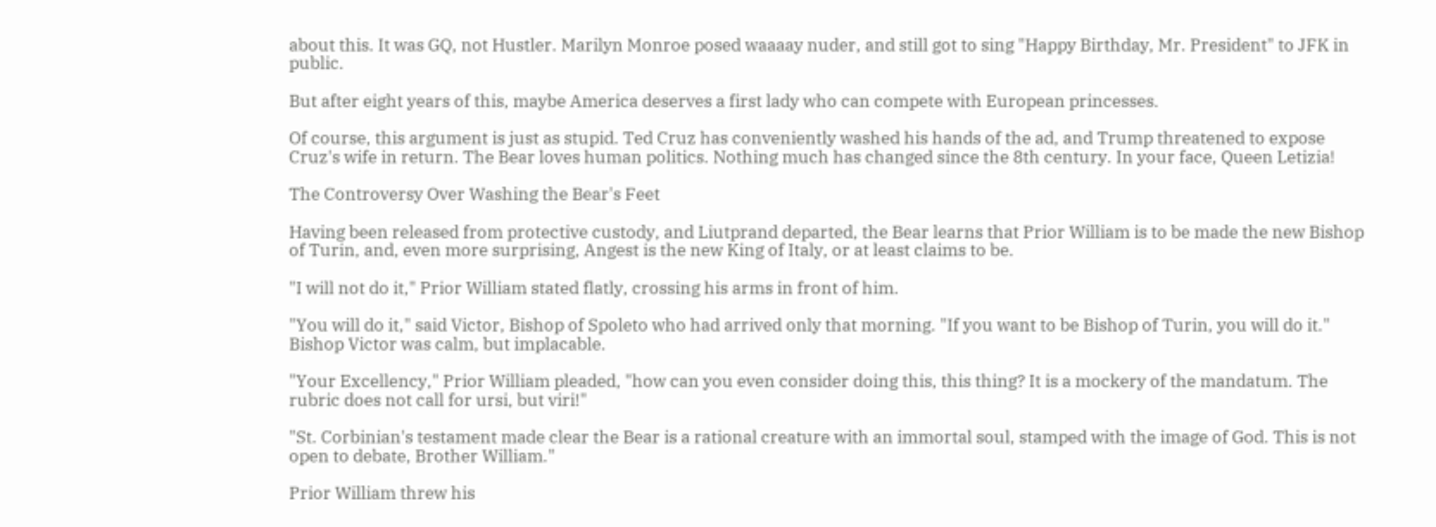about this. It was GQ, not Hustler. Marilyn Monroe posed waaaay nuder, and still got to sing "Happy Birthday, Mr. President" to JFK in public.

But after eight years of this, maybe America deserves a first lady who can compete with European princesses.

Of course, this argument is just as stupid. Ted Cruz has conveniently washed his hands of the ad, and Trump threatened to expose Cruz's wife in return. The Bear loves human politics. Nothing much has changed since the 8th century. In your face, Queen Letizia!

The Controversy Over Washing the Bear's Feet

Having been released from protective custody, and Liutprand departed, the Bear learns that Prior William is to be made the new Bishop of Turin, and, even more surprising, Angest is the new King of Italy, or at least claims to be.

"I will not do it," Prior William stated flatly, crossing his arms in front of him.

"You will do it," said Victor, Bishop of Spoleto who had arrived only that morning. "If you want to be Bishop of Turin, you will do it." Bishop Victor was calm, but implacable.

"Your Excellency," Prior William pleaded, "how can you even consider doing this, this thing? It is a mockery of the mandatum. The rubric does not call for ursi, but viri!"

"St. Corbinian's testament made clear the Bear is a rational creature with an immortal soul, stamped with the image of God. This is not open to debate, Brother William."

Prior William threw his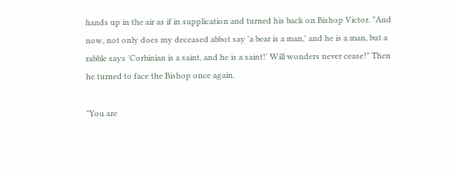hands up in the air as if in supplication and turned his back on Bishop Victor. "And now, not only does my deceased abbot say 'a bear is a man,' and he is a man, but a rabble says 'Corbinian is a saint, and he is a saint!' Will wonders never cease!" Then he turned to face the Bishop once again.

"You are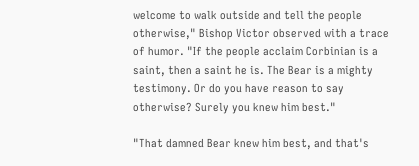welcome to walk outside and tell the people otherwise," Bishop Victor observed with a trace of humor. "If the people acclaim Corbinian is a saint, then a saint he is. The Bear is a mighty testimony. Or do you have reason to say otherwise? Surely you knew him best."

"That damned Bear knew him best, and that's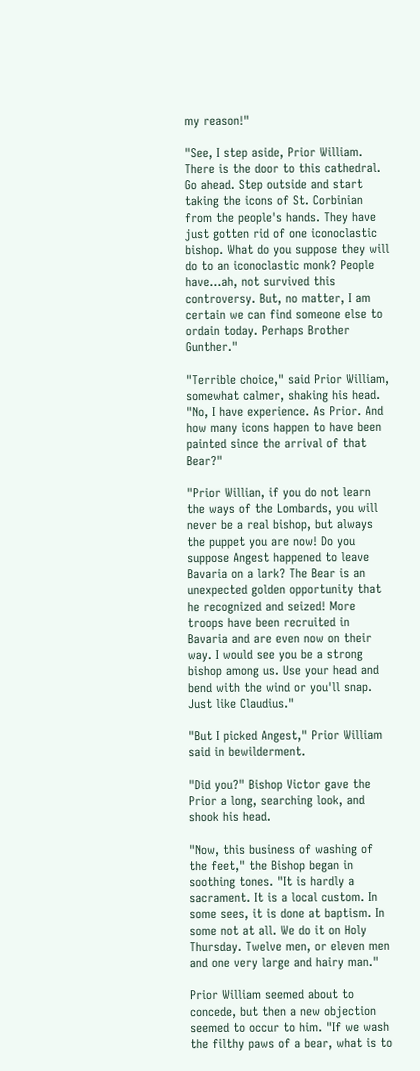my reason!"

"See, I step aside, Prior William. There is the door to this cathedral. Go ahead. Step outside and start taking the icons of St. Corbinian from the people's hands. They have just gotten rid of one iconoclastic bishop. What do you suppose they will do to an iconoclastic monk? People have...ah, not survived this controversy. But, no matter, I am certain we can find someone else to ordain today. Perhaps Brother Gunther."

"Terrible choice," said Prior William, somewhat calmer, shaking his head. "No, I have experience. As Prior. And how many icons happen to have been painted since the arrival of that Bear?"

"Prior Willian, if you do not learn the ways of the Lombards, you will never be a real bishop, but always the puppet you are now! Do you suppose Angest happened to leave Bavaria on a lark? The Bear is an unexpected golden opportunity that he recognized and seized! More troops have been recruited in Bavaria and are even now on their way. I would see you be a strong bishop among us. Use your head and bend with the wind or you'll snap. Just like Claudius."

"But I picked Angest," Prior William said in bewilderment.

"Did you?" Bishop Victor gave the Prior a long, searching look, and shook his head.

"Now, this business of washing of the feet," the Bishop began in soothing tones. "It is hardly a sacrament. It is a local custom. In some sees, it is done at baptism. In some not at all. We do it on Holy Thursday. Twelve men, or eleven men and one very large and hairy man."

Prior William seemed about to concede, but then a new objection seemed to occur to him. "If we wash the filthy paws of a bear, what is to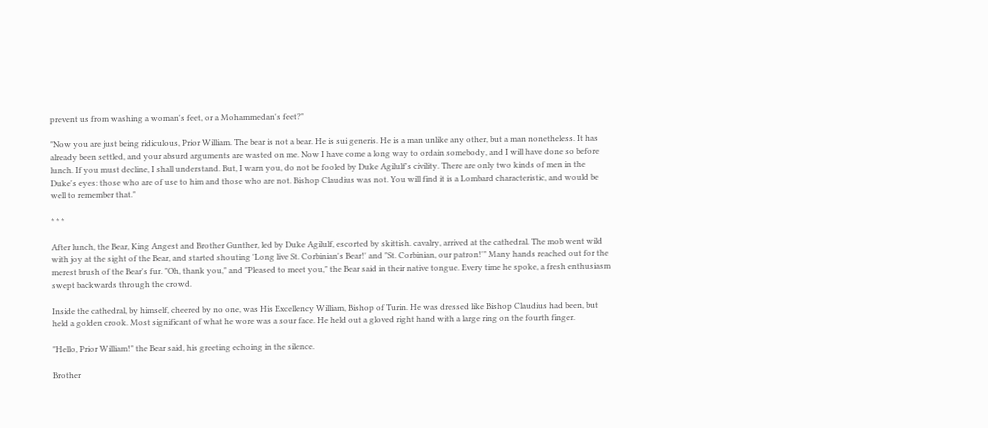prevent us from washing a woman's feet, or a Mohammedan's feet?"

"Now you are just being ridiculous, Prior William. The bear is not a bear. He is sui generis. He is a man unlike any other, but a man nonetheless. It has already been settled, and your absurd arguments are wasted on me. Now I have come a long way to ordain somebody, and I will have done so before lunch. If you must decline, I shall understand. But, I warn you, do not be fooled by Duke Agilulf's civility. There are only two kinds of men in the Duke's eyes: those who are of use to him and those who are not. Bishop Claudius was not. You will find it is a Lombard characteristic, and would be well to remember that."

* * *

After lunch, the Bear, King Angest and Brother Gunther, led by Duke Agilulf, escorted by skittish. cavalry, arrived at the cathedral. The mob went wild with joy at the sight of the Bear, and started shouting 'Long live St. Corbinian's Bear!' and "St. Corbinian, our patron!'" Many hands reached out for the merest brush of the Bear's fur. "Oh, thank you," and "Pleased to meet you," the Bear said in their native tongue. Every time he spoke, a fresh enthusiasm swept backwards through the crowd.

Inside the cathedral, by himself, cheered by no one, was His Excellency William, Bishop of Turin. He was dressed like Bishop Claudius had been, but held a golden crook. Most significant of what he wore was a sour face. He held out a gloved right hand with a large ring on the fourth finger.

"Hello, Prior William!" the Bear said, his greeting echoing in the silence.

Brother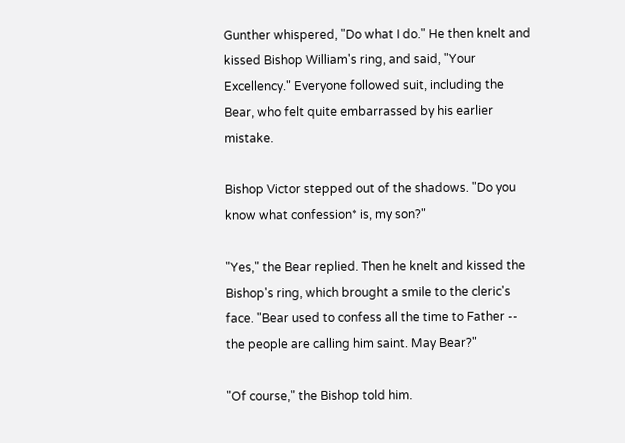Gunther whispered, "Do what I do." He then knelt and kissed Bishop William's ring, and said, "Your Excellency." Everyone followed suit, including the Bear, who felt quite embarrassed by his earlier mistake.

Bishop Victor stepped out of the shadows. "Do you know what confession* is, my son?"

"Yes," the Bear replied. Then he knelt and kissed the Bishop's ring, which brought a smile to the cleric's face. "Bear used to confess all the time to Father -- the people are calling him saint. May Bear?"

"Of course," the Bishop told him.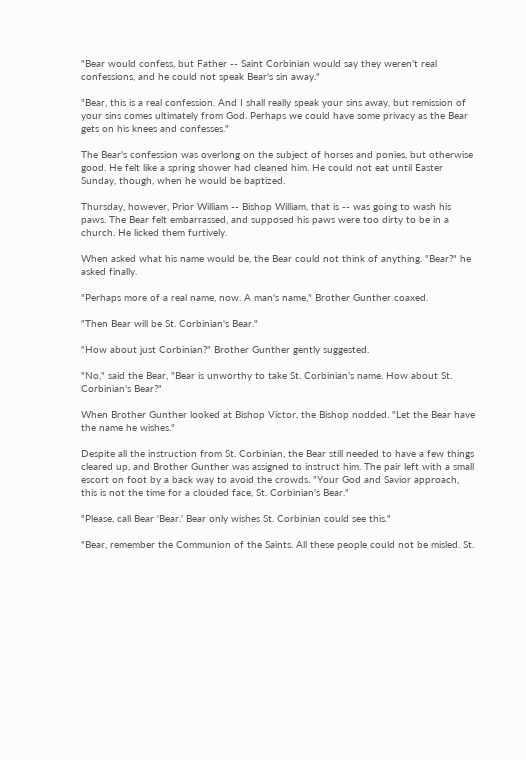"Bear would confess, but Father -- Saint Corbinian would say they weren't real confessions, and he could not speak Bear's sin away."

"Bear, this is a real confession. And I shall really speak your sins away, but remission of your sins comes ultimately from God. Perhaps we could have some privacy as the Bear gets on his knees and confesses."

The Bear's confession was overlong on the subject of horses and ponies, but otherwise good. He felt like a spring shower had cleaned him. He could not eat until Easter Sunday, though, when he would be baptized.

Thursday, however, Prior William -- Bishop William, that is -- was going to wash his paws. The Bear felt embarrassed, and supposed his paws were too dirty to be in a church. He licked them furtively.

When asked what his name would be, the Bear could not think of anything. "Bear?" he asked finally.

"Perhaps more of a real name, now. A man's name," Brother Gunther coaxed.

"Then Bear will be St. Corbinian's Bear."

"How about just Corbinian?" Brother Gunther gently suggested.

"No," said the Bear, "Bear is unworthy to take St. Corbinian's name. How about St. Corbinian's Bear?"

When Brother Gunther looked at Bishop Victor, the Bishop nodded. "Let the Bear have the name he wishes."

Despite all the instruction from St. Corbinian, the Bear still needed to have a few things cleared up, and Brother Gunther was assigned to instruct him. The pair left with a small escort on foot by a back way to avoid the crowds. "Your God and Savior approach, this is not the time for a clouded face, St. Corbinian's Bear."

"Please, call Bear 'Bear.' Bear only wishes St. Corbinian could see this."

"Bear, remember the Communion of the Saints. All these people could not be misled. St.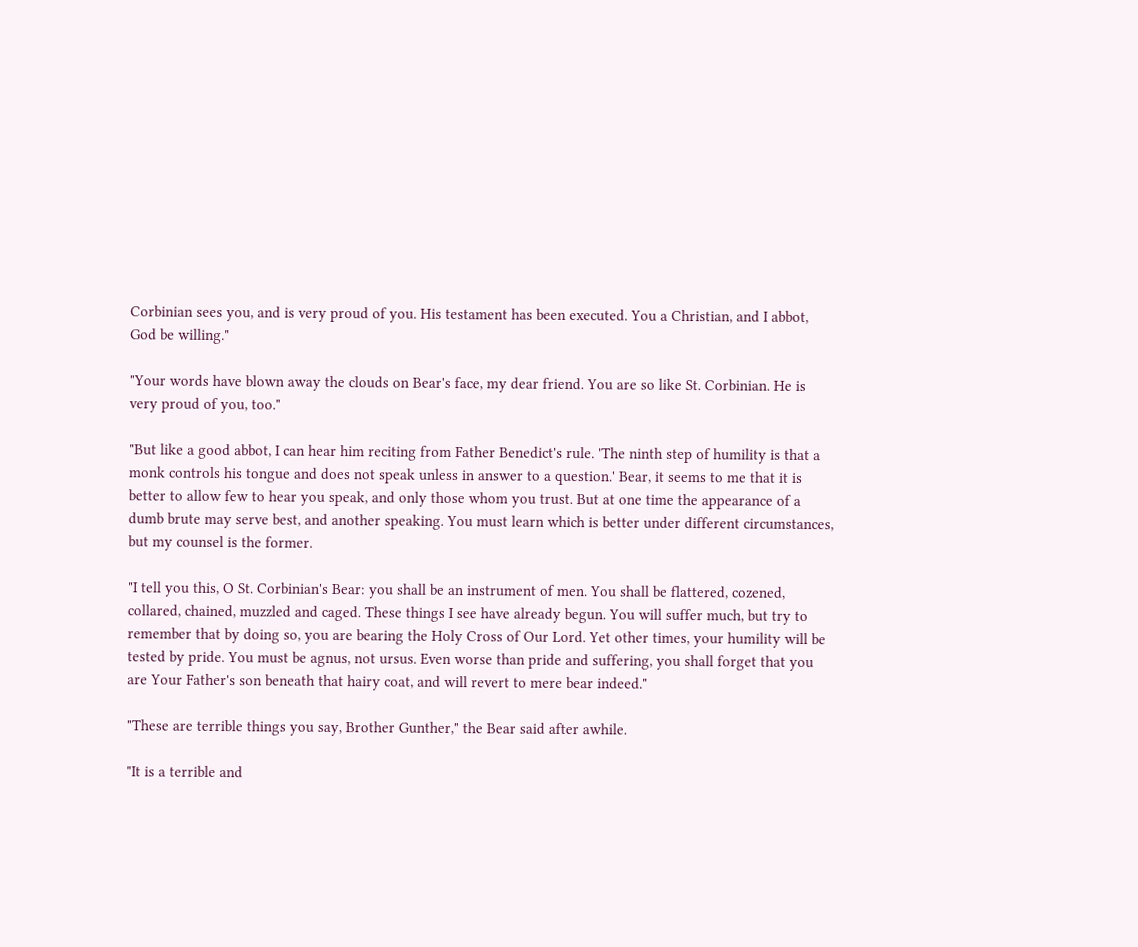Corbinian sees you, and is very proud of you. His testament has been executed. You a Christian, and I abbot, God be willing."

"Your words have blown away the clouds on Bear's face, my dear friend. You are so like St. Corbinian. He is very proud of you, too."

"But like a good abbot, I can hear him reciting from Father Benedict's rule. 'The ninth step of humility is that a monk controls his tongue and does not speak unless in answer to a question.' Bear, it seems to me that it is better to allow few to hear you speak, and only those whom you trust. But at one time the appearance of a dumb brute may serve best, and another speaking. You must learn which is better under different circumstances, but my counsel is the former.

"I tell you this, O St. Corbinian's Bear: you shall be an instrument of men. You shall be flattered, cozened, collared, chained, muzzled and caged. These things I see have already begun. You will suffer much, but try to remember that by doing so, you are bearing the Holy Cross of Our Lord. Yet other times, your humility will be tested by pride. You must be agnus, not ursus. Even worse than pride and suffering, you shall forget that you are Your Father's son beneath that hairy coat, and will revert to mere bear indeed."

"These are terrible things you say, Brother Gunther," the Bear said after awhile.

"It is a terrible and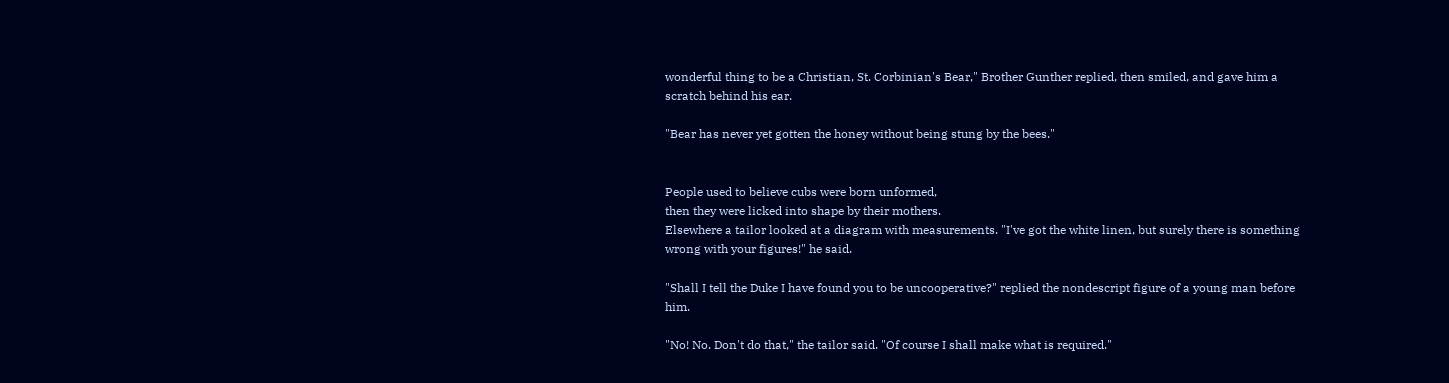wonderful thing to be a Christian, St. Corbinian's Bear," Brother Gunther replied, then smiled, and gave him a scratch behind his ear.

"Bear has never yet gotten the honey without being stung by the bees."


People used to believe cubs were born unformed,
then they were licked into shape by their mothers.
Elsewhere a tailor looked at a diagram with measurements. "I've got the white linen, but surely there is something wrong with your figures!" he said.

"Shall I tell the Duke I have found you to be uncooperative?" replied the nondescript figure of a young man before him.

"No! No. Don't do that," the tailor said. "Of course I shall make what is required."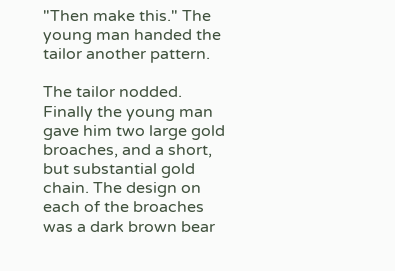"Then make this." The young man handed the tailor another pattern.

The tailor nodded. Finally the young man gave him two large gold broaches, and a short, but substantial gold chain. The design on each of the broaches was a dark brown bear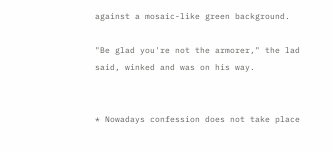against a mosaic-like green background.

"Be glad you're not the armorer," the lad said, winked and was on his way.


* Nowadays confession does not take place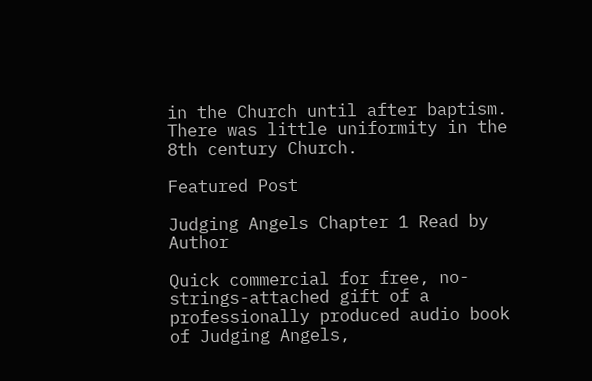in the Church until after baptism. There was little uniformity in the 8th century Church.

Featured Post

Judging Angels Chapter 1 Read by Author

Quick commercial for free, no-strings-attached gift of a professionally produced audio book of Judging Angels,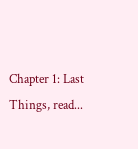Chapter 1: Last Things, read...